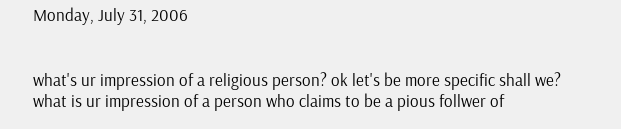Monday, July 31, 2006


what's ur impression of a religious person? ok let's be more specific shall we? what is ur impression of a person who claims to be a pious follwer of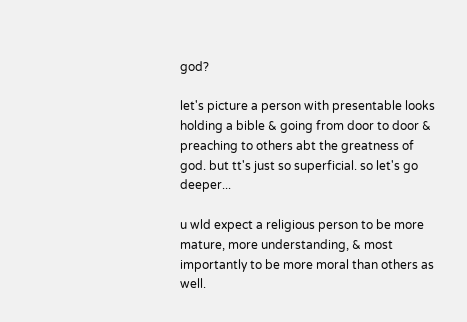god?

let's picture a person with presentable looks holding a bible & going from door to door & preaching to others abt the greatness of god. but tt's just so superficial. so let's go deeper...

u wld expect a religious person to be more mature, more understanding, & most importantly to be more moral than others as well.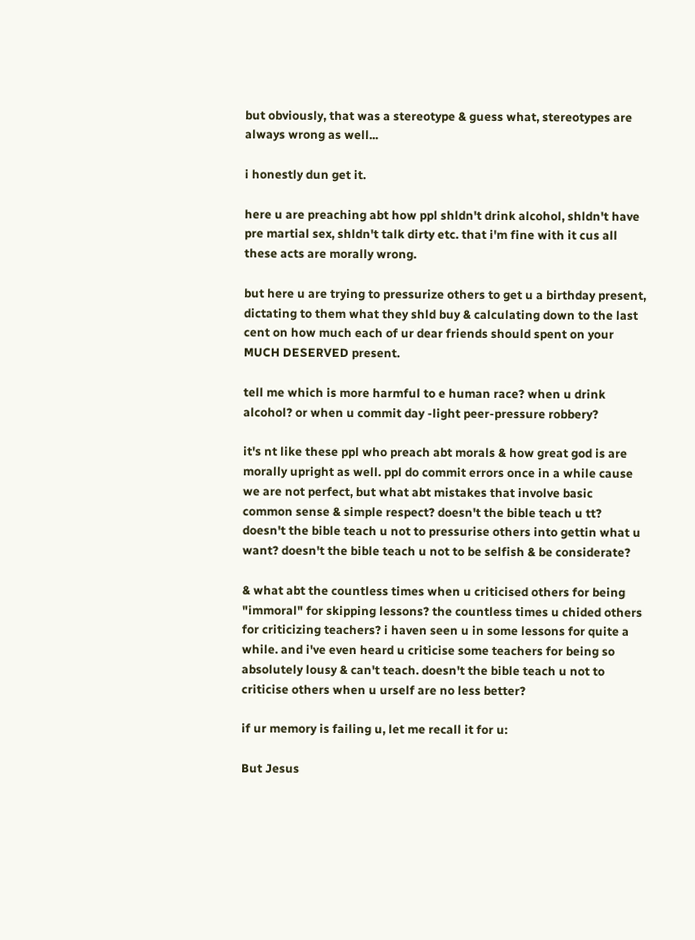but obviously, that was a stereotype & guess what, stereotypes are always wrong as well...

i honestly dun get it.

here u are preaching abt how ppl shldn't drink alcohol, shldn't have pre martial sex, shldn't talk dirty etc. that i'm fine with it cus all these acts are morally wrong.

but here u are trying to pressurize others to get u a birthday present, dictating to them what they shld buy & calculating down to the last cent on how much each of ur dear friends should spent on your MUCH DESERVED present.

tell me which is more harmful to e human race? when u drink alcohol? or when u commit day -light peer-pressure robbery?

it's nt like these ppl who preach abt morals & how great god is are morally upright as well. ppl do commit errors once in a while cause we are not perfect, but what abt mistakes that involve basic common sense & simple respect? doesn't the bible teach u tt? doesn't the bible teach u not to pressurise others into gettin what u want? doesn't the bible teach u not to be selfish & be considerate?

& what abt the countless times when u criticised others for being "immoral" for skipping lessons? the countless times u chided others for criticizing teachers? i haven seen u in some lessons for quite a while. and i've even heard u criticise some teachers for being so absolutely lousy & can't teach. doesn't the bible teach u not to criticise others when u urself are no less better?

if ur memory is failing u, let me recall it for u:

But Jesus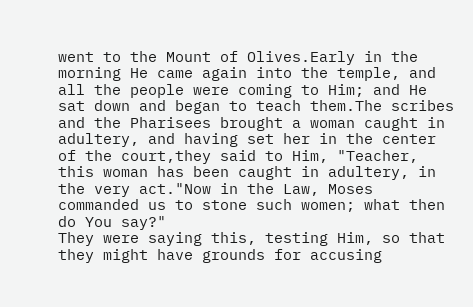went to the Mount of Olives.Early in the morning He came again into the temple, and all the people were coming to Him; and He sat down and began to teach them.The scribes and the Pharisees brought a woman caught in adultery, and having set her in the center of the court,they said to Him, "Teacher, this woman has been caught in adultery, in the very act."Now in the Law, Moses commanded us to stone such women; what then do You say?"
They were saying this, testing Him, so that they might have grounds for accusing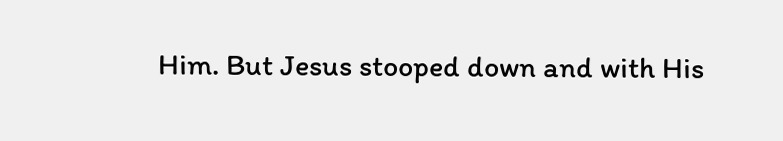Him. But Jesus stooped down and with His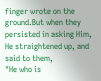finger wrote on the ground.But when they persisted in asking Him, He straightened up, and said to them,
"He who is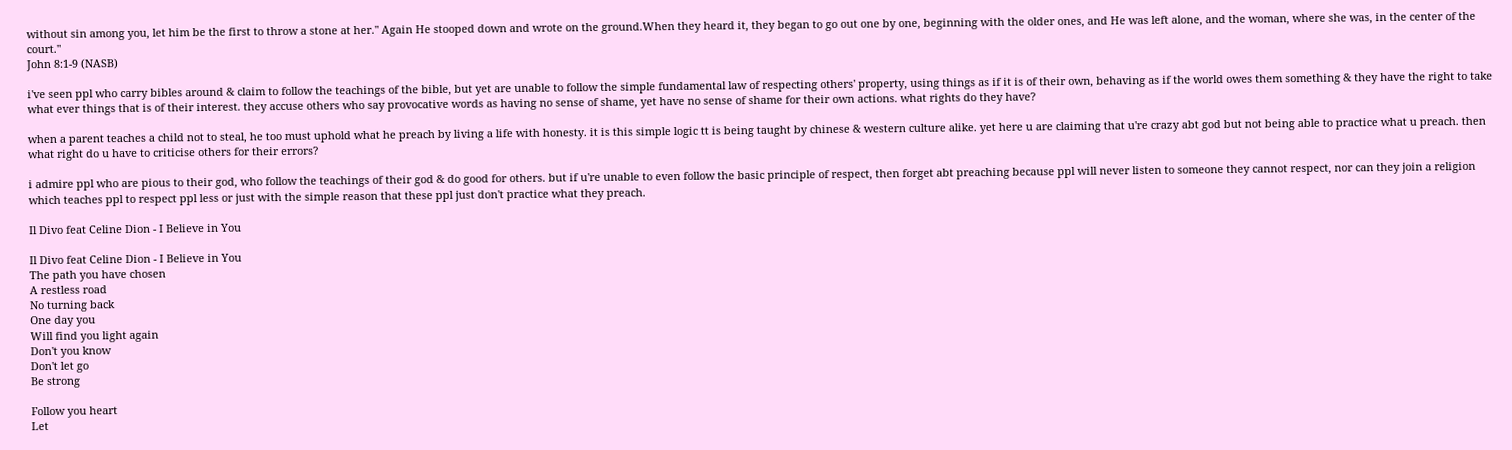without sin among you, let him be the first to throw a stone at her." Again He stooped down and wrote on the ground.When they heard it, they began to go out one by one, beginning with the older ones, and He was left alone, and the woman, where she was, in the center of the court."
John 8:1-9 (NASB)

i've seen ppl who carry bibles around & claim to follow the teachings of the bible, but yet are unable to follow the simple fundamental law of respecting others' property, using things as if it is of their own, behaving as if the world owes them something & they have the right to take what ever things that is of their interest. they accuse others who say provocative words as having no sense of shame, yet have no sense of shame for their own actions. what rights do they have?

when a parent teaches a child not to steal, he too must uphold what he preach by living a life with honesty. it is this simple logic tt is being taught by chinese & western culture alike. yet here u are claiming that u're crazy abt god but not being able to practice what u preach. then what right do u have to criticise others for their errors?

i admire ppl who are pious to their god, who follow the teachings of their god & do good for others. but if u're unable to even follow the basic principle of respect, then forget abt preaching because ppl will never listen to someone they cannot respect, nor can they join a religion which teaches ppl to respect ppl less or just with the simple reason that these ppl just don't practice what they preach.

Il Divo feat Celine Dion - I Believe in You

Il Divo feat Celine Dion - I Believe in You
The path you have chosen
A restless road
No turning back
One day you
Will find you light again
Don't you know
Don't let go
Be strong

Follow you heart
Let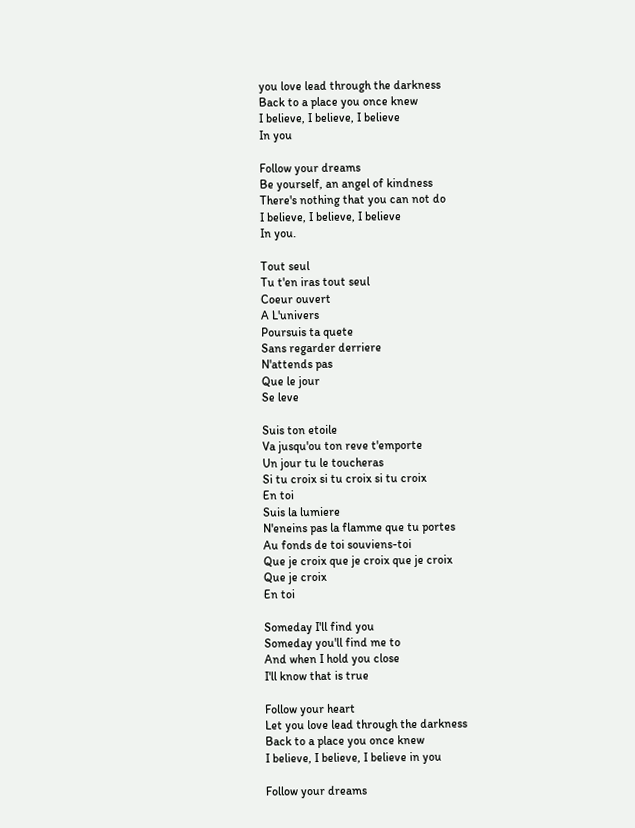you love lead through the darkness
Back to a place you once knew
I believe, I believe, I believe
In you

Follow your dreams
Be yourself, an angel of kindness
There's nothing that you can not do
I believe, I believe, I believe
In you.

Tout seul
Tu t'en iras tout seul
Coeur ouvert
A L'univers
Poursuis ta quete
Sans regarder derriere
N'attends pas
Que le jour
Se leve

Suis ton etoile
Va jusqu'ou ton reve t'emporte
Un jour tu le toucheras
Si tu croix si tu croix si tu croix
En toi
Suis la lumiere
N'eneins pas la flamme que tu portes
Au fonds de toi souviens-toi
Que je croix que je croix que je croix
Que je croix
En toi

Someday I'll find you
Someday you'll find me to
And when I hold you close
I'll know that is true

Follow your heart
Let you love lead through the darkness
Back to a place you once knew
I believe, I believe, I believe in you

Follow your dreams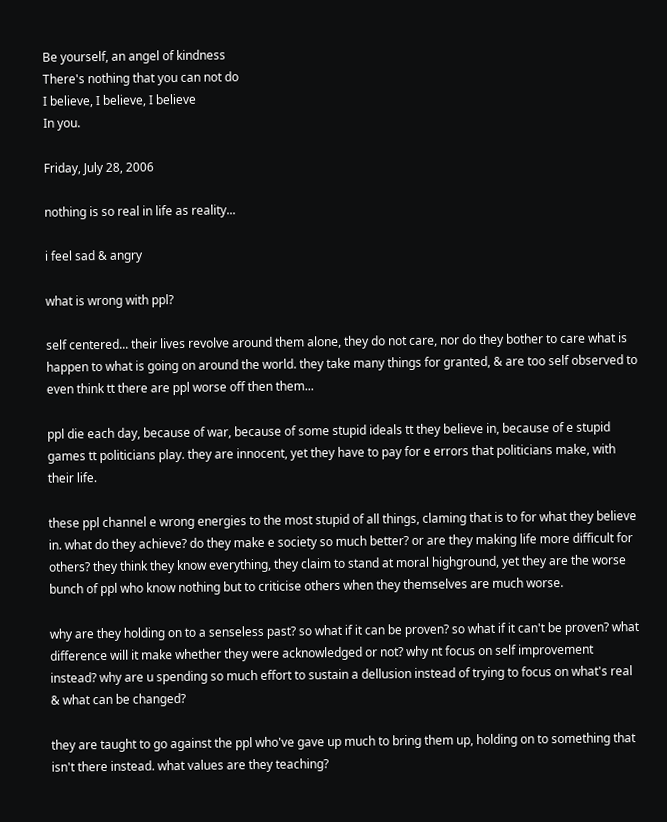Be yourself, an angel of kindness
There's nothing that you can not do
I believe, I believe, I believe
In you.

Friday, July 28, 2006

nothing is so real in life as reality...

i feel sad & angry

what is wrong with ppl?

self centered... their lives revolve around them alone, they do not care, nor do they bother to care what is happen to what is going on around the world. they take many things for granted, & are too self observed to even think tt there are ppl worse off then them...

ppl die each day, because of war, because of some stupid ideals tt they believe in, because of e stupid games tt politicians play. they are innocent, yet they have to pay for e errors that politicians make, with their life.

these ppl channel e wrong energies to the most stupid of all things, claming that is to for what they believe in. what do they achieve? do they make e society so much better? or are they making life more difficult for others? they think they know everything, they claim to stand at moral highground, yet they are the worse bunch of ppl who know nothing but to criticise others when they themselves are much worse.

why are they holding on to a senseless past? so what if it can be proven? so what if it can't be proven? what difference will it make whether they were acknowledged or not? why nt focus on self improvement instead? why are u spending so much effort to sustain a dellusion instead of trying to focus on what's real & what can be changed?

they are taught to go against the ppl who've gave up much to bring them up, holding on to something that isn't there instead. what values are they teaching?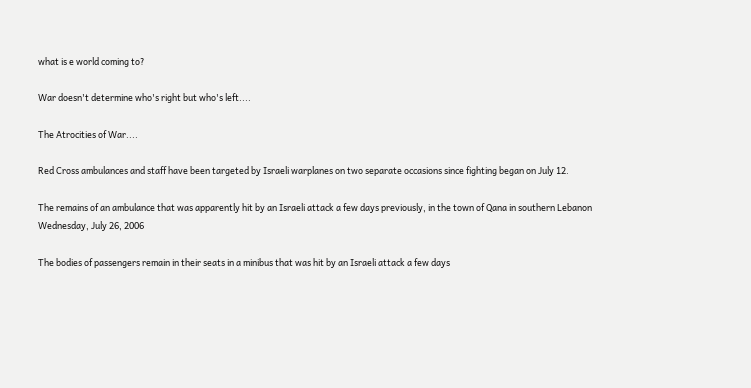what is e world coming to?

War doesn't determine who's right but who's left....

The Atrocities of War....

Red Cross ambulances and staff have been targeted by Israeli warplanes on two separate occasions since fighting began on July 12.

The remains of an ambulance that was apparently hit by an Israeli attack a few days previously, in the town of Qana in southern Lebanon Wednesday, July 26, 2006

The bodies of passengers remain in their seats in a minibus that was hit by an Israeli attack a few days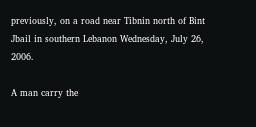previously, on a road near Tibnin north of Bint Jbail in southern Lebanon Wednesday, July 26, 2006.

A man carry the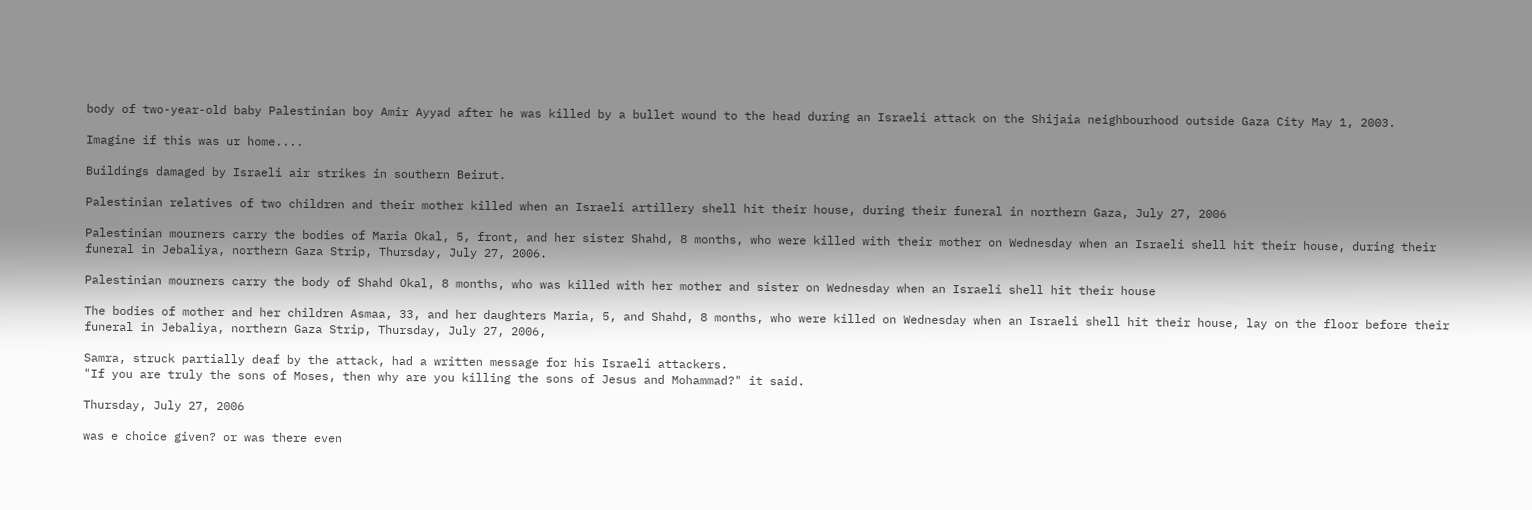body of two-year-old baby Palestinian boy Amir Ayyad after he was killed by a bullet wound to the head during an Israeli attack on the Shijaia neighbourhood outside Gaza City May 1, 2003.

Imagine if this was ur home....

Buildings damaged by Israeli air strikes in southern Beirut.

Palestinian relatives of two children and their mother killed when an Israeli artillery shell hit their house, during their funeral in northern Gaza, July 27, 2006

Palestinian mourners carry the bodies of Maria Okal, 5, front, and her sister Shahd, 8 months, who were killed with their mother on Wednesday when an Israeli shell hit their house, during their funeral in Jebaliya, northern Gaza Strip, Thursday, July 27, 2006.

Palestinian mourners carry the body of Shahd Okal, 8 months, who was killed with her mother and sister on Wednesday when an Israeli shell hit their house

The bodies of mother and her children Asmaa, 33, and her daughters Maria, 5, and Shahd, 8 months, who were killed on Wednesday when an Israeli shell hit their house, lay on the floor before their funeral in Jebaliya, northern Gaza Strip, Thursday, July 27, 2006,

Samra, struck partially deaf by the attack, had a written message for his Israeli attackers.
"If you are truly the sons of Moses, then why are you killing the sons of Jesus and Mohammad?" it said.

Thursday, July 27, 2006

was e choice given? or was there even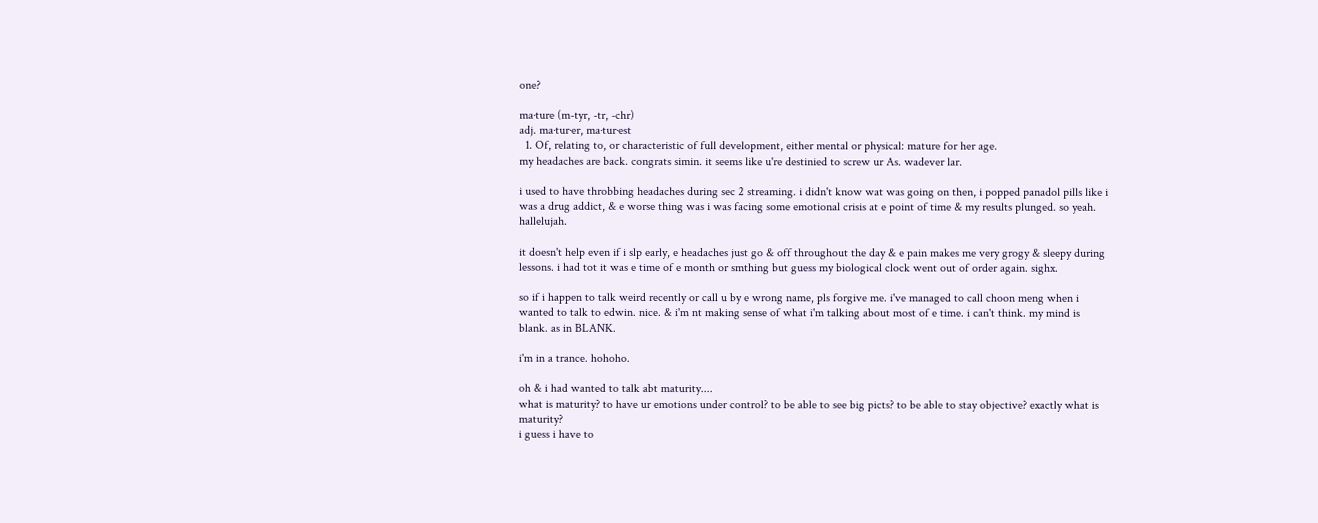one?

ma·ture (m-tyr, -tr, -chr)
adj. ma·tur·er, ma·tur·est
  1. Of, relating to, or characteristic of full development, either mental or physical: mature for her age.
my headaches are back. congrats simin. it seems like u're destinied to screw ur As. wadever lar.

i used to have throbbing headaches during sec 2 streaming. i didn't know wat was going on then, i popped panadol pills like i was a drug addict, & e worse thing was i was facing some emotional crisis at e point of time & my results plunged. so yeah. hallelujah.

it doesn't help even if i slp early, e headaches just go & off throughout the day & e pain makes me very grogy & sleepy during lessons. i had tot it was e time of e month or smthing but guess my biological clock went out of order again. sighx.

so if i happen to talk weird recently or call u by e wrong name, pls forgive me. i've managed to call choon meng when i wanted to talk to edwin. nice. & i'm nt making sense of what i'm talking about most of e time. i can't think. my mind is blank. as in BLANK.

i'm in a trance. hohoho.

oh & i had wanted to talk abt maturity....
what is maturity? to have ur emotions under control? to be able to see big picts? to be able to stay objective? exactly what is maturity?
i guess i have to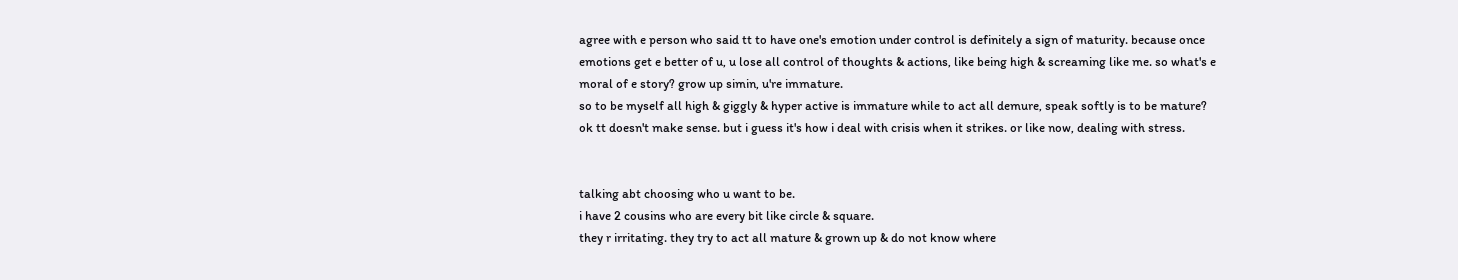agree with e person who said tt to have one's emotion under control is definitely a sign of maturity. because once emotions get e better of u, u lose all control of thoughts & actions, like being high & screaming like me. so what's e moral of e story? grow up simin, u're immature.
so to be myself all high & giggly & hyper active is immature while to act all demure, speak softly is to be mature?
ok tt doesn't make sense. but i guess it's how i deal with crisis when it strikes. or like now, dealing with stress.


talking abt choosing who u want to be.
i have 2 cousins who are every bit like circle & square.
they r irritating. they try to act all mature & grown up & do not know where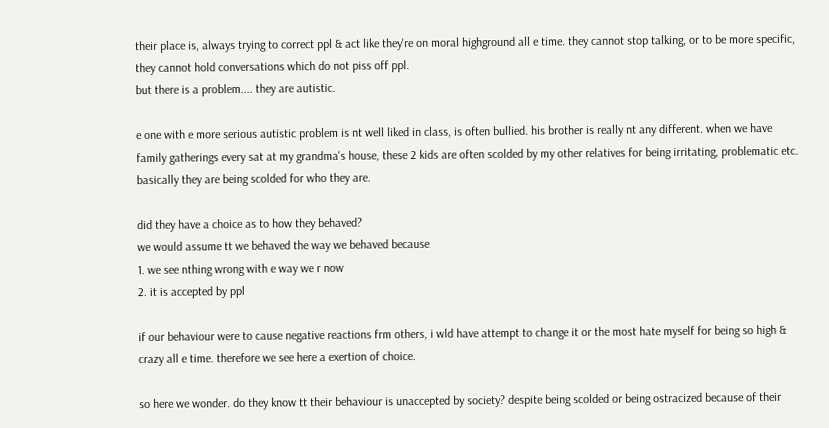their place is, always trying to correct ppl & act like they're on moral highground all e time. they cannot stop talking, or to be more specific, they cannot hold conversations which do not piss off ppl.
but there is a problem.... they are autistic.

e one with e more serious autistic problem is nt well liked in class, is often bullied. his brother is really nt any different. when we have family gatherings every sat at my grandma's house, these 2 kids are often scolded by my other relatives for being irritating, problematic etc. basically they are being scolded for who they are.

did they have a choice as to how they behaved?
we would assume tt we behaved the way we behaved because
1. we see nthing wrong with e way we r now
2. it is accepted by ppl

if our behaviour were to cause negative reactions frm others, i wld have attempt to change it or the most hate myself for being so high & crazy all e time. therefore we see here a exertion of choice.

so here we wonder. do they know tt their behaviour is unaccepted by society? despite being scolded or being ostracized because of their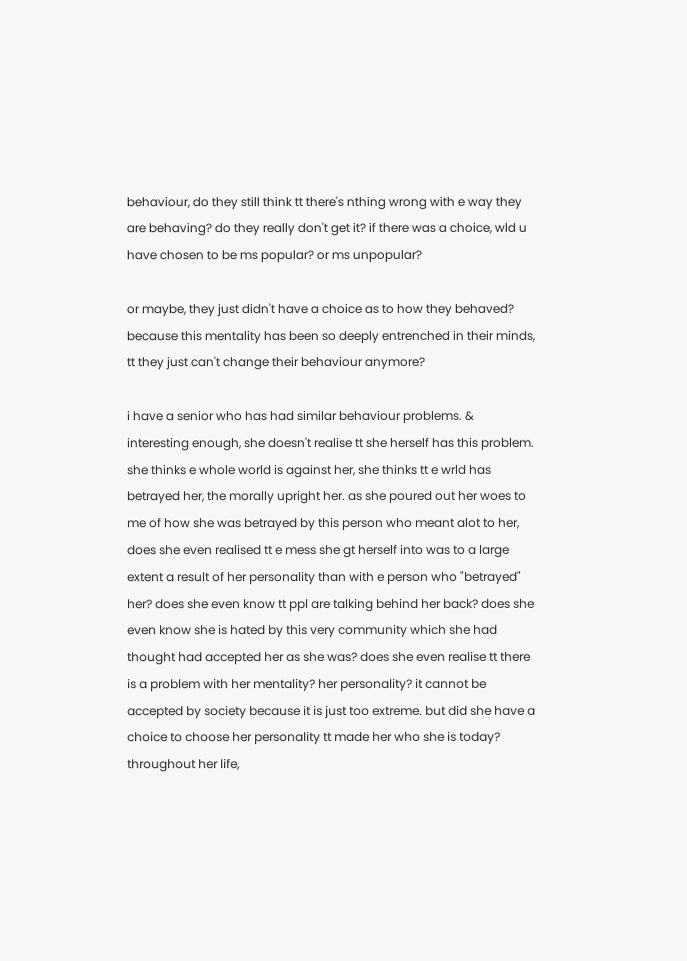behaviour, do they still think tt there's nthing wrong with e way they are behaving? do they really don't get it? if there was a choice, wld u have chosen to be ms popular? or ms unpopular?

or maybe, they just didn't have a choice as to how they behaved? because this mentality has been so deeply entrenched in their minds, tt they just can't change their behaviour anymore?

i have a senior who has had similar behaviour problems. & interesting enough, she doesn't realise tt she herself has this problem. she thinks e whole world is against her, she thinks tt e wrld has betrayed her, the morally upright her. as she poured out her woes to me of how she was betrayed by this person who meant alot to her, does she even realised tt e mess she gt herself into was to a large extent a result of her personality than with e person who "betrayed" her? does she even know tt ppl are talking behind her back? does she even know she is hated by this very community which she had thought had accepted her as she was? does she even realise tt there is a problem with her mentality? her personality? it cannot be accepted by society because it is just too extreme. but did she have a choice to choose her personality tt made her who she is today? throughout her life,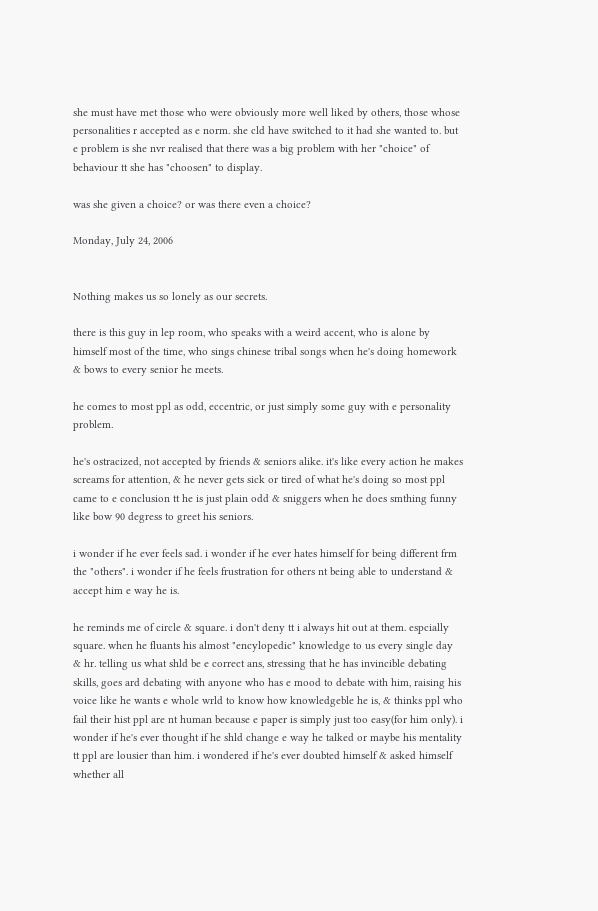she must have met those who were obviously more well liked by others, those whose personalities r accepted as e norm. she cld have switched to it had she wanted to. but e problem is she nvr realised that there was a big problem with her "choice" of behaviour tt she has "choosen" to display.

was she given a choice? or was there even a choice?

Monday, July 24, 2006


Nothing makes us so lonely as our secrets.

there is this guy in lep room, who speaks with a weird accent, who is alone by himself most of the time, who sings chinese tribal songs when he's doing homework & bows to every senior he meets.

he comes to most ppl as odd, eccentric, or just simply some guy with e personality problem.

he's ostracized, not accepted by friends & seniors alike. it's like every action he makes screams for attention, & he never gets sick or tired of what he's doing so most ppl came to e conclusion tt he is just plain odd & sniggers when he does smthing funny like bow 90 degress to greet his seniors.

i wonder if he ever feels sad. i wonder if he ever hates himself for being different frm the "others". i wonder if he feels frustration for others nt being able to understand & accept him e way he is.

he reminds me of circle & square. i don't deny tt i always hit out at them. espcially square. when he fluants his almost "encylopedic" knowledge to us every single day & hr. telling us what shld be e correct ans, stressing that he has invincible debating skills, goes ard debating with anyone who has e mood to debate with him, raising his voice like he wants e whole wrld to know how knowledgeble he is, & thinks ppl who fail their hist ppl are nt human because e paper is simply just too easy(for him only). i wonder if he's ever thought if he shld change e way he talked or maybe his mentality tt ppl are lousier than him. i wondered if he's ever doubted himself & asked himself whether all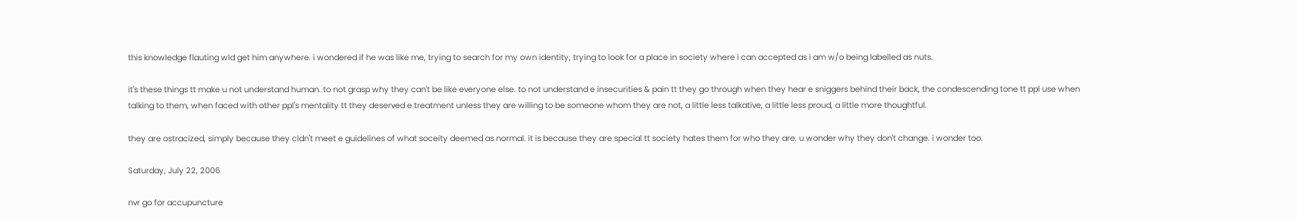this knowledge flauting wld get him anywhere. i wondered if he was like me, trying to search for my own identity, trying to look for a place in society where i can accepted as i am w/o being labelled as nuts.

it's these things tt make u not understand human. to not grasp why they can't be like everyone else. to not understand e insecurities & pain tt they go through when they hear e sniggers behind their back, the condescending tone tt ppl use when talking to them, when faced with other ppl's mentality tt they deserved e treatment unless they are willing to be someone whom they are not, a little less talkative, a little less proud, a little more thoughtful.

they are ostracized, simply because they cldn't meet e guidelines of what soceity deemed as normal. it is because they are special tt society hates them for who they are. u wonder why they don't change. i wonder too.

Saturday, July 22, 2006

nvr go for accupuncture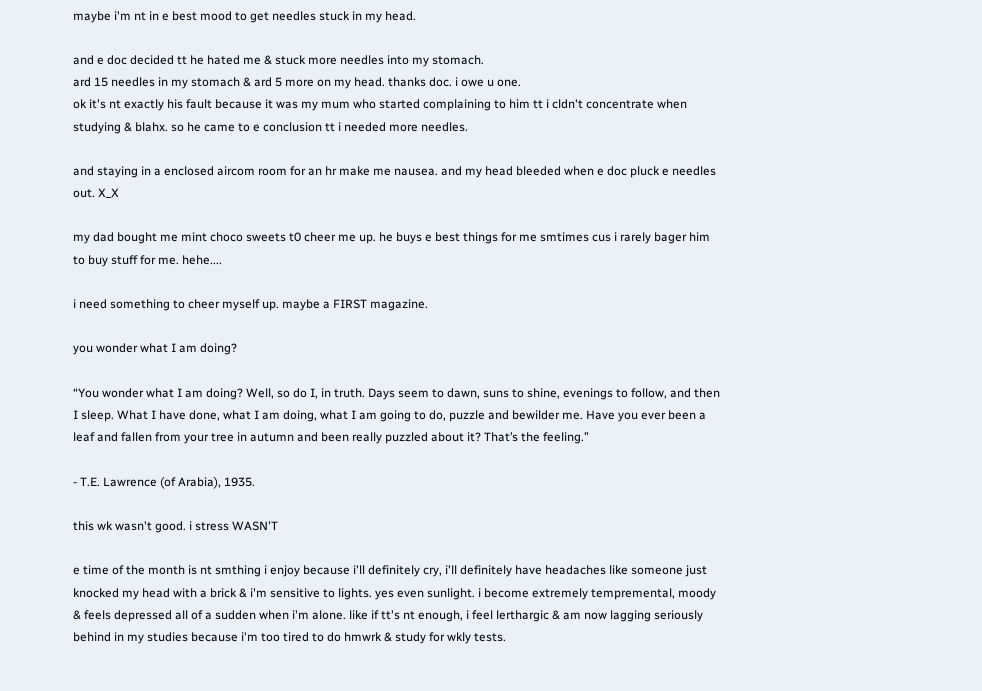maybe i'm nt in e best mood to get needles stuck in my head.

and e doc decided tt he hated me & stuck more needles into my stomach.
ard 15 needles in my stomach & ard 5 more on my head. thanks doc. i owe u one.
ok it's nt exactly his fault because it was my mum who started complaining to him tt i cldn't concentrate when studying & blahx. so he came to e conclusion tt i needed more needles.

and staying in a enclosed aircom room for an hr make me nausea. and my head bleeded when e doc pluck e needles out. X_X

my dad bought me mint choco sweets t0 cheer me up. he buys e best things for me smtimes cus i rarely bager him to buy stuff for me. hehe....

i need something to cheer myself up. maybe a FIRST magazine.

you wonder what I am doing?

“You wonder what I am doing? Well, so do I, in truth. Days seem to dawn, suns to shine, evenings to follow, and then I sleep. What I have done, what I am doing, what I am going to do, puzzle and bewilder me. Have you ever been a leaf and fallen from your tree in autumn and been really puzzled about it? That’s the feeling.”

- T.E. Lawrence (of Arabia), 1935.

this wk wasn't good. i stress WASN'T

e time of the month is nt smthing i enjoy because i'll definitely cry, i'll definitely have headaches like someone just knocked my head with a brick & i'm sensitive to lights. yes even sunlight. i become extremely tempremental, moody & feels depressed all of a sudden when i'm alone. like if tt's nt enough, i feel lerthargic & am now lagging seriously behind in my studies because i'm too tired to do hmwrk & study for wkly tests.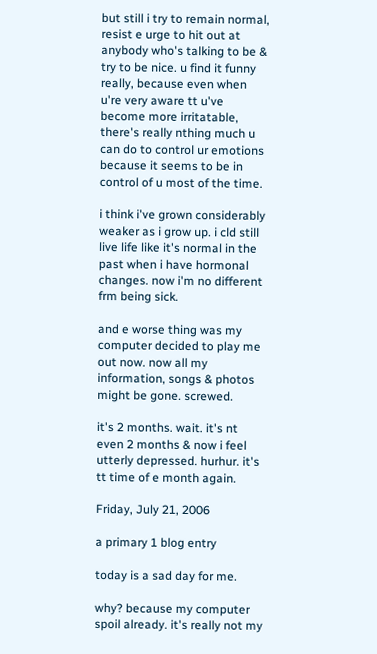but still i try to remain normal, resist e urge to hit out at anybody who's talking to be & try to be nice. u find it funny really, because even when u're very aware tt u've become more irritatable, there's really nthing much u can do to control ur emotions because it seems to be in control of u most of the time.

i think i've grown considerably weaker as i grow up. i cld still live life like it's normal in the past when i have hormonal changes. now i'm no different frm being sick.

and e worse thing was my computer decided to play me out now. now all my information, songs & photos might be gone. screwed.

it's 2 months. wait. it's nt even 2 months & now i feel utterly depressed. hurhur. it's tt time of e month again.

Friday, July 21, 2006

a primary 1 blog entry

today is a sad day for me.

why? because my computer spoil already. it's really not my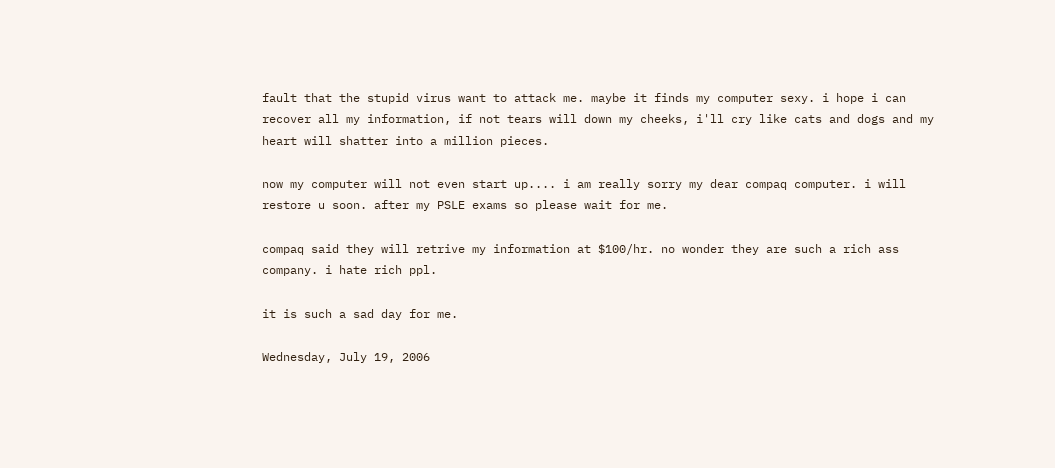fault that the stupid virus want to attack me. maybe it finds my computer sexy. i hope i can recover all my information, if not tears will down my cheeks, i'll cry like cats and dogs and my heart will shatter into a million pieces.

now my computer will not even start up.... i am really sorry my dear compaq computer. i will restore u soon. after my PSLE exams so please wait for me.

compaq said they will retrive my information at $100/hr. no wonder they are such a rich ass company. i hate rich ppl.

it is such a sad day for me.

Wednesday, July 19, 2006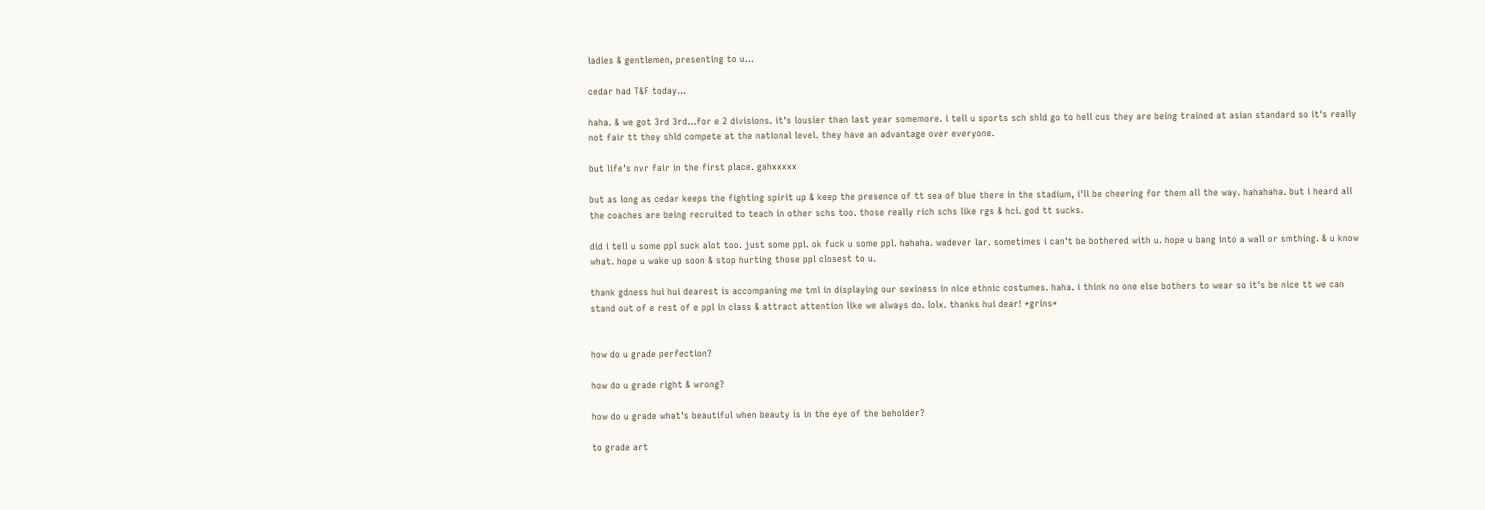ladies & gentlemen, presenting to u...

cedar had T&F today...

haha. & we got 3rd 3rd...for e 2 divisions. it's lousier than last year somemore. i tell u sports sch shld go to hell cus they are being trained at asian standard so it's really not fair tt they shld compete at the national level. they have an advantage over everyone.

but life's nvr fair in the first place. gahxxxxx

but as long as cedar keeps the fighting spirit up & keep the presence of tt sea of blue there in the stadium, i'll be cheering for them all the way. hahahaha. but i heard all the coaches are being recruited to teach in other schs too. those really rich schs like rgs & hci. god tt sucks.

did i tell u some ppl suck alot too. just some ppl. ok fuck u some ppl. hahaha. wadever lar. sometimes i can't be bothered with u. hope u bang into a wall or smthing. & u know what. hope u wake up soon & stop hurting those ppl closest to u.

thank gdness hui hui dearest is accompaning me tml in displaying our sexiness in nice ethnic costumes. haha. i think no one else bothers to wear so it's be nice tt we can stand out of e rest of e ppl in class & attract attention like we always do. lolx. thanks hui dear! *grins*


how do u grade perfection?

how do u grade right & wrong?

how do u grade what's beautiful when beauty is in the eye of the beholder?

to grade art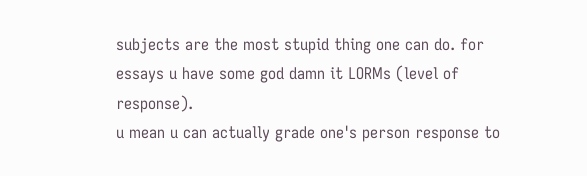subjects are the most stupid thing one can do. for essays u have some god damn it LORMs (level of response).
u mean u can actually grade one's person response to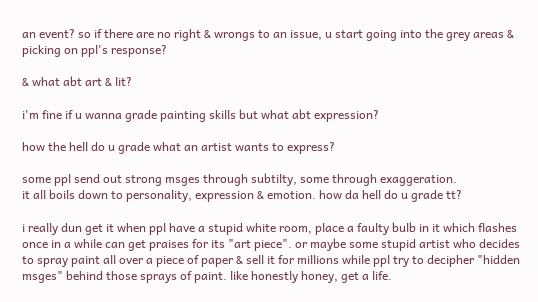an event? so if there are no right & wrongs to an issue, u start going into the grey areas & picking on ppl's response?

& what abt art & lit?

i'm fine if u wanna grade painting skills but what abt expression?

how the hell do u grade what an artist wants to express?

some ppl send out strong msges through subtilty, some through exaggeration.
it all boils down to personality, expression & emotion. how da hell do u grade tt?

i really dun get it when ppl have a stupid white room, place a faulty bulb in it which flashes once in a while can get praises for its "art piece". or maybe some stupid artist who decides to spray paint all over a piece of paper & sell it for millions while ppl try to decipher "hidden msges" behind those sprays of paint. like honestly honey, get a life.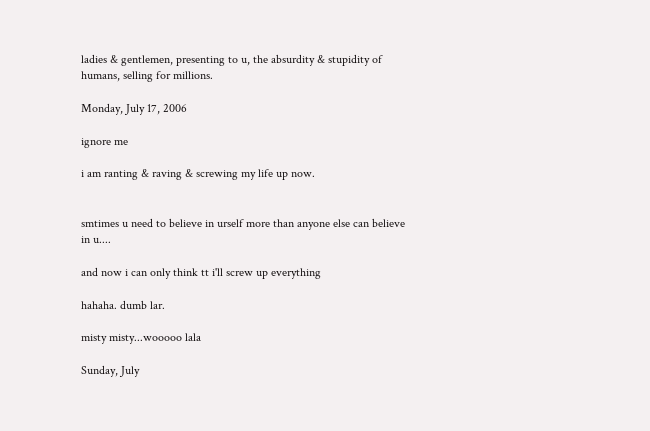ladies & gentlemen, presenting to u, the absurdity & stupidity of humans, selling for millions.

Monday, July 17, 2006

ignore me

i am ranting & raving & screwing my life up now.


smtimes u need to believe in urself more than anyone else can believe in u....

and now i can only think tt i'll screw up everything

hahaha. dumb lar.

misty misty...wooooo lala

Sunday, July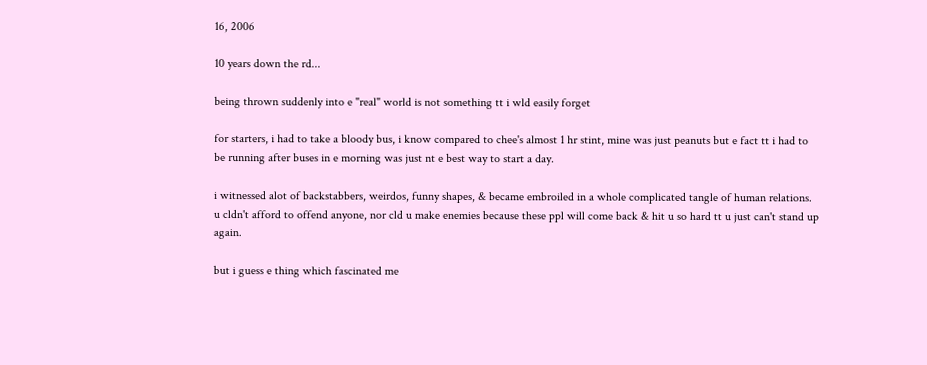16, 2006

10 years down the rd...

being thrown suddenly into e "real" world is not something tt i wld easily forget

for starters, i had to take a bloody bus, i know compared to chee's almost 1 hr stint, mine was just peanuts but e fact tt i had to be running after buses in e morning was just nt e best way to start a day.

i witnessed alot of backstabbers, weirdos, funny shapes, & became embroiled in a whole complicated tangle of human relations. u cldn't afford to offend anyone, nor cld u make enemies because these ppl will come back & hit u so hard tt u just can't stand up again.

but i guess e thing which fascinated me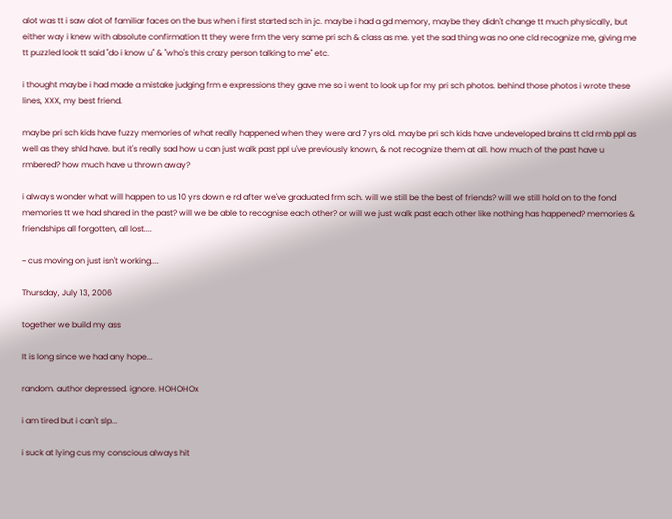alot was tt i saw alot of familiar faces on the bus when i first started sch in jc. maybe i had a gd memory, maybe they didn't change tt much physically, but either way i knew with absolute confirmation tt they were frm the very same pri sch & class as me. yet the sad thing was no one cld recognize me, giving me tt puzzled look tt said "do i know u" & "who's this crazy person talking to me" etc.

i thought maybe i had made a mistake judging frm e expressions they gave me so i went to look up for my pri sch photos. behind those photos i wrote these lines, XXX, my best friend.

maybe pri sch kids have fuzzy memories of what really happened when they were ard 7 yrs old. maybe pri sch kids have undeveloped brains tt cld rmb ppl as well as they shld have. but it's really sad how u can just walk past ppl u've previously known, & not recognize them at all. how much of the past have u rmbered? how much have u thrown away?

i always wonder what will happen to us 10 yrs down e rd after we've graduated frm sch. will we still be the best of friends? will we still hold on to the fond memories tt we had shared in the past? will we be able to recognise each other? or will we just walk past each other like nothing has happened? memories & friendships all forgotten, all lost....

~ cus moving on just isn't working....

Thursday, July 13, 2006

together we build my ass

It is long since we had any hope...

random. author depressed. ignore. HOHOHOx

i am tired but i can't slp...

i suck at lying cus my conscious always hit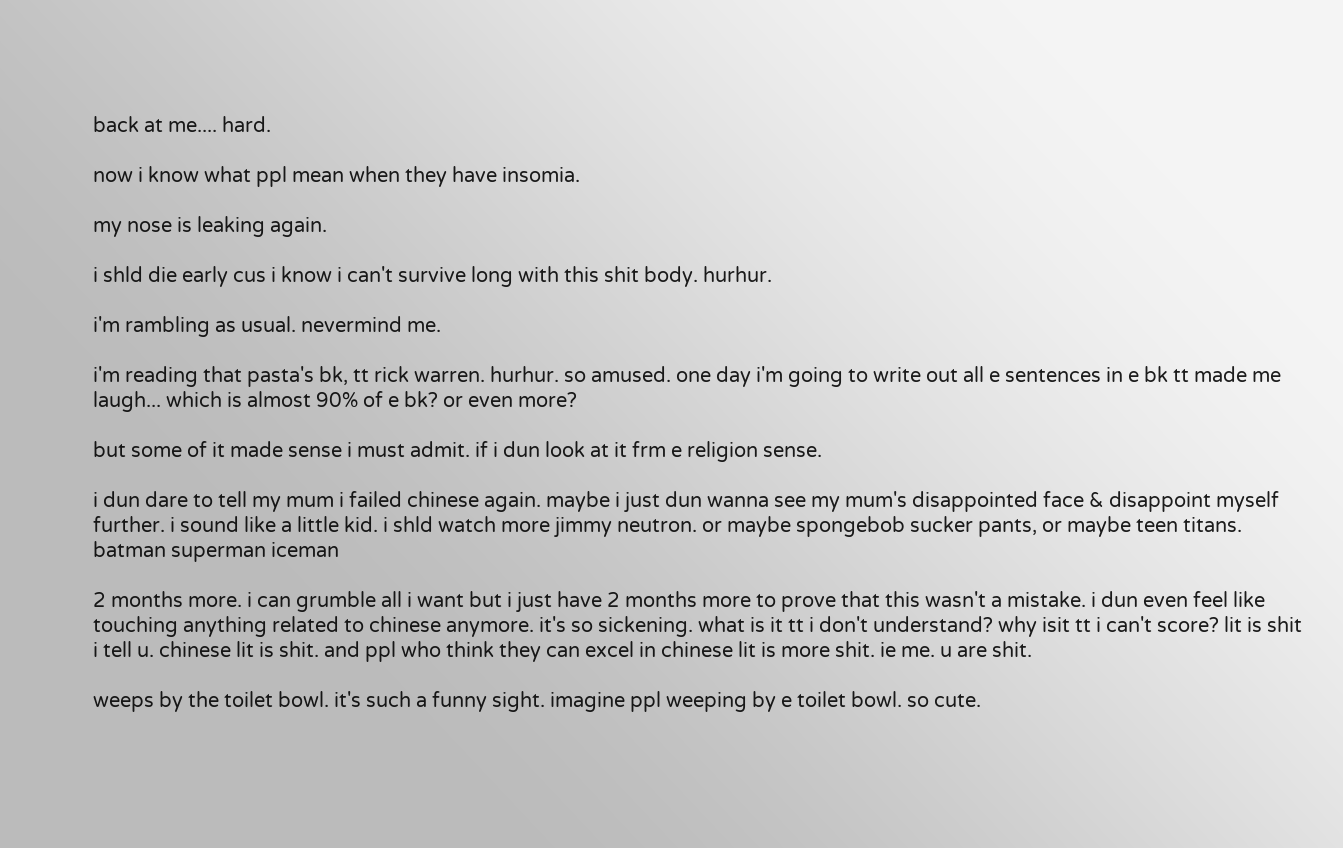back at me.... hard.

now i know what ppl mean when they have insomia.

my nose is leaking again.

i shld die early cus i know i can't survive long with this shit body. hurhur.

i'm rambling as usual. nevermind me.

i'm reading that pasta's bk, tt rick warren. hurhur. so amused. one day i'm going to write out all e sentences in e bk tt made me laugh... which is almost 90% of e bk? or even more?

but some of it made sense i must admit. if i dun look at it frm e religion sense.

i dun dare to tell my mum i failed chinese again. maybe i just dun wanna see my mum's disappointed face & disappoint myself further. i sound like a little kid. i shld watch more jimmy neutron. or maybe spongebob sucker pants, or maybe teen titans. batman superman iceman

2 months more. i can grumble all i want but i just have 2 months more to prove that this wasn't a mistake. i dun even feel like touching anything related to chinese anymore. it's so sickening. what is it tt i don't understand? why isit tt i can't score? lit is shit i tell u. chinese lit is shit. and ppl who think they can excel in chinese lit is more shit. ie me. u are shit.

weeps by the toilet bowl. it's such a funny sight. imagine ppl weeping by e toilet bowl. so cute.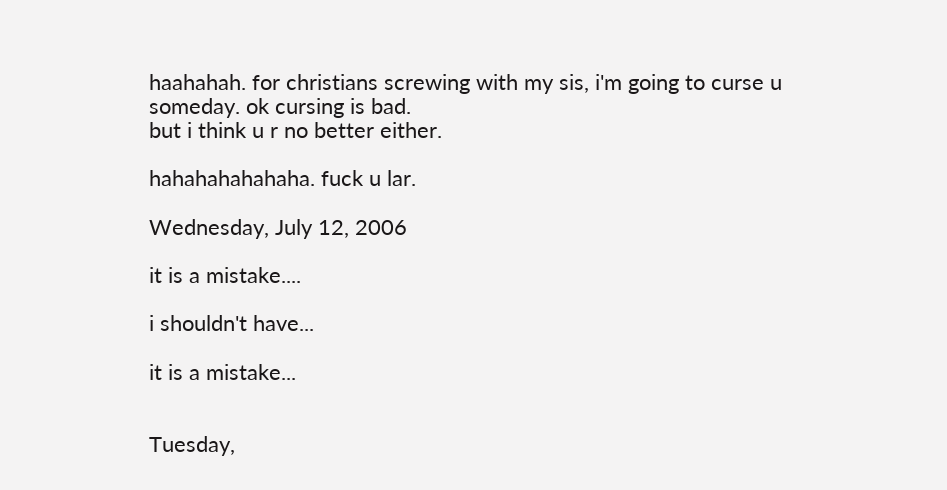haahahah. for christians screwing with my sis, i'm going to curse u someday. ok cursing is bad.
but i think u r no better either.

hahahahahahaha. fuck u lar.

Wednesday, July 12, 2006

it is a mistake....

i shouldn't have...

it is a mistake...


Tuesday,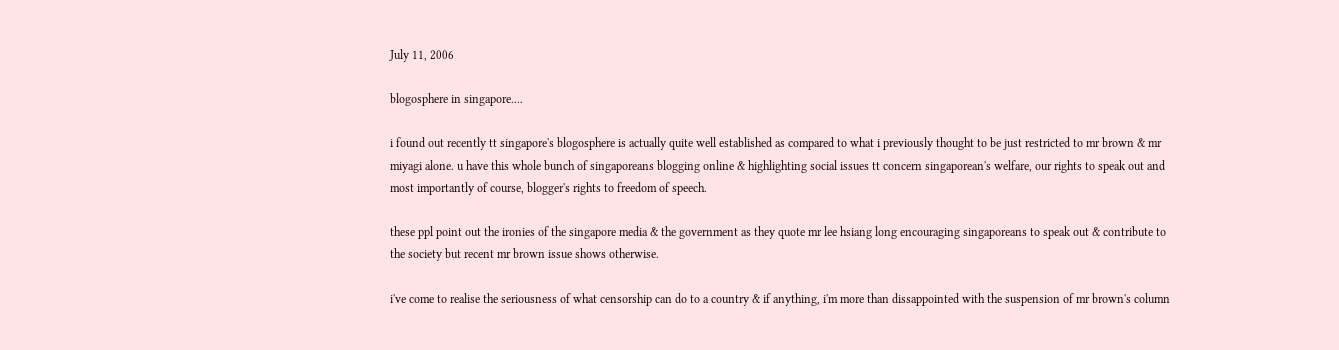July 11, 2006

blogosphere in singapore....

i found out recently tt singapore's blogosphere is actually quite well established as compared to what i previously thought to be just restricted to mr brown & mr miyagi alone. u have this whole bunch of singaporeans blogging online & highlighting social issues tt concern singaporean's welfare, our rights to speak out and most importantly of course, blogger's rights to freedom of speech.

these ppl point out the ironies of the singapore media & the government as they quote mr lee hsiang long encouraging singaporeans to speak out & contribute to the society but recent mr brown issue shows otherwise.

i've come to realise the seriousness of what censorship can do to a country & if anything, i'm more than dissappointed with the suspension of mr brown's column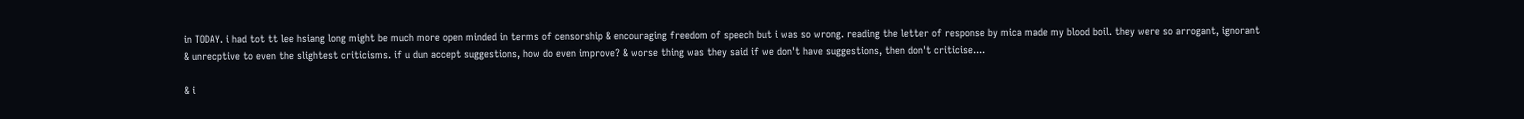in TODAY. i had tot tt lee hsiang long might be much more open minded in terms of censorship & encouraging freedom of speech but i was so wrong. reading the letter of response by mica made my blood boil. they were so arrogant, ignorant & unrecptive to even the slightest criticisms. if u dun accept suggestions, how do even improve? & worse thing was they said if we don't have suggestions, then don't criticise....

& i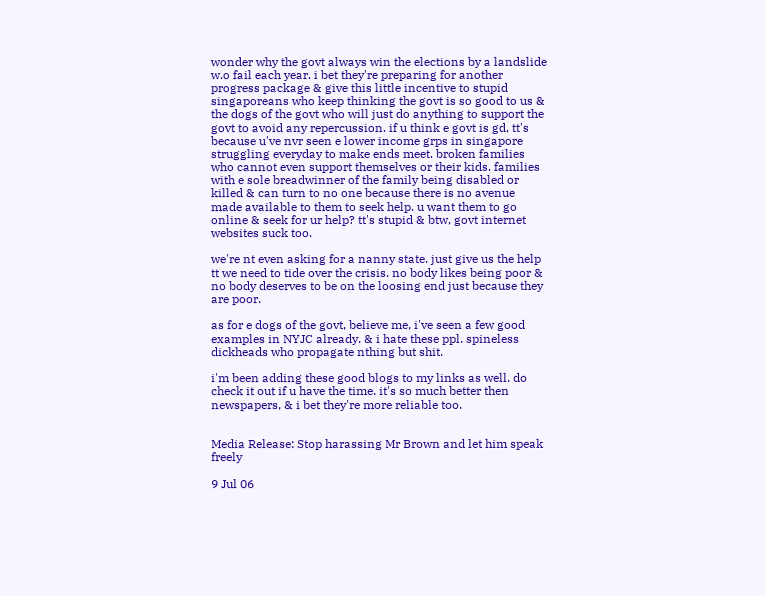wonder why the govt always win the elections by a landslide w.o fail each year. i bet they're preparing for another progress package & give this little incentive to stupid singaporeans who keep thinking the govt is so good to us & the dogs of the govt who will just do anything to support the govt to avoid any repercussion. if u think e govt is gd, tt's because u've nvr seen e lower income grps in singapore struggling everyday to make ends meet. broken families who cannot even support themselves or their kids. families with e sole breadwinner of the family being disabled or killed & can turn to no one because there is no avenue made available to them to seek help. u want them to go online & seek for ur help? tt's stupid & btw, govt internet websites suck too.

we're nt even asking for a nanny state. just give us the help tt we need to tide over the crisis. no body likes being poor & no body deserves to be on the loosing end just because they are poor.

as for e dogs of the govt, believe me, i've seen a few good examples in NYJC already. & i hate these ppl. spineless dickheads who propagate nthing but shit.

i'm been adding these good blogs to my links as well. do check it out if u have the time. it's so much better then newspapers, & i bet they're more reliable too.


Media Release: Stop harassing Mr Brown and let him speak freely

9 Jul 06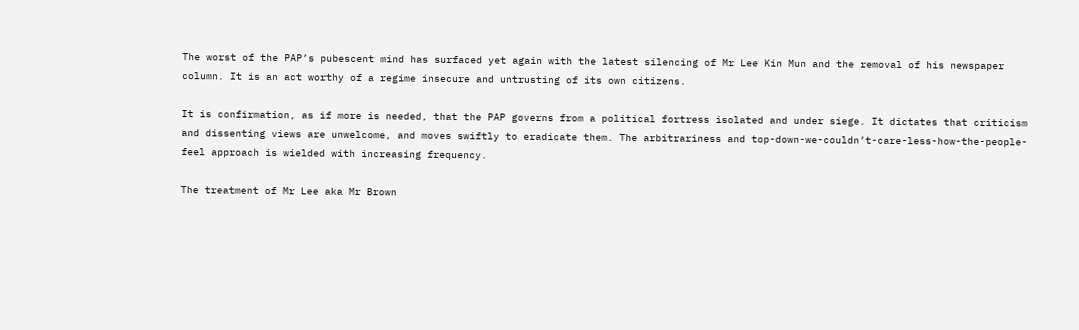The worst of the PAP’s pubescent mind has surfaced yet again with the latest silencing of Mr Lee Kin Mun and the removal of his newspaper column. It is an act worthy of a regime insecure and untrusting of its own citizens.

It is confirmation, as if more is needed, that the PAP governs from a political fortress isolated and under siege. It dictates that criticism and dissenting views are unwelcome, and moves swiftly to eradicate them. The arbitrariness and top-down-we-couldn’t-care-less-how-the-people-feel approach is wielded with increasing frequency.

The treatment of Mr Lee aka Mr Brown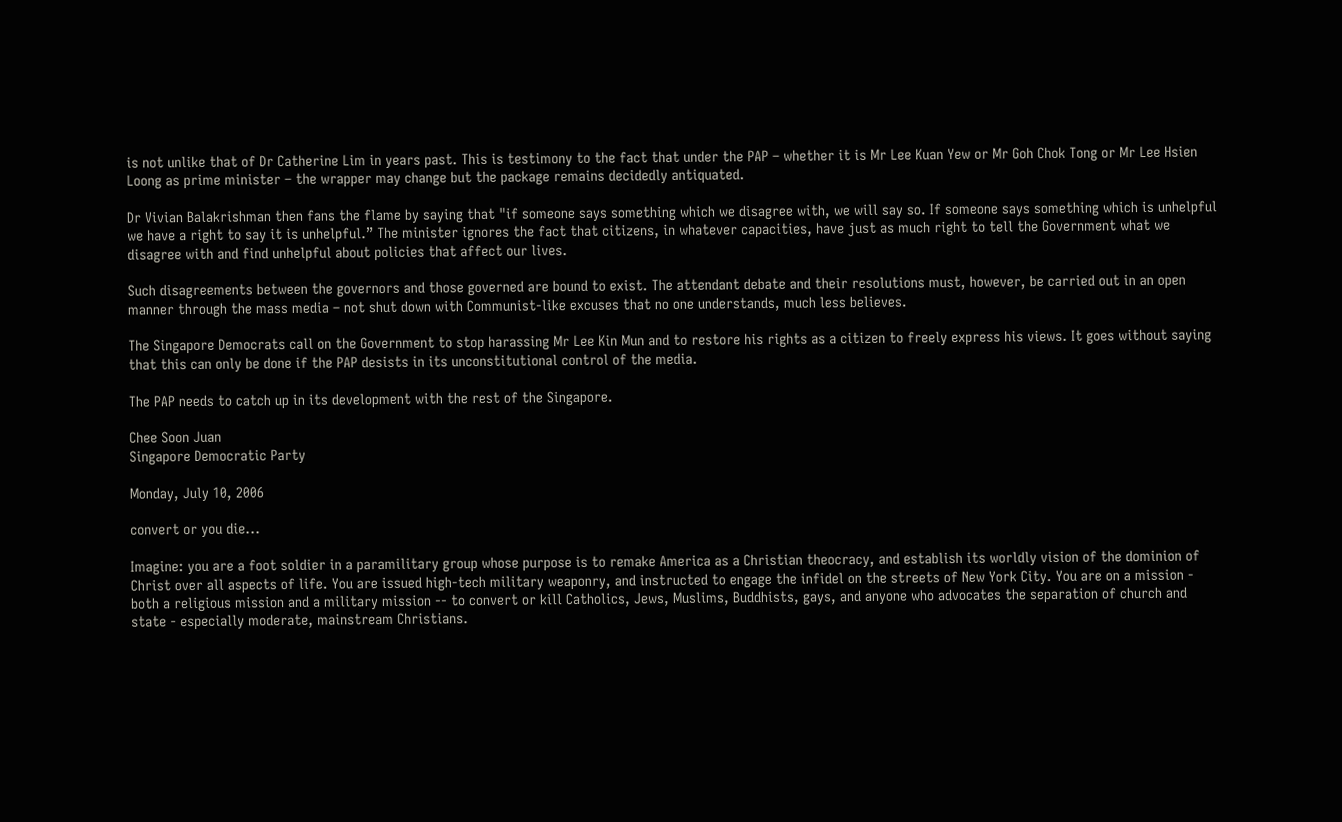is not unlike that of Dr Catherine Lim in years past. This is testimony to the fact that under the PAP – whether it is Mr Lee Kuan Yew or Mr Goh Chok Tong or Mr Lee Hsien Loong as prime minister – the wrapper may change but the package remains decidedly antiquated.

Dr Vivian Balakrishman then fans the flame by saying that "if someone says something which we disagree with, we will say so. If someone says something which is unhelpful we have a right to say it is unhelpful.” The minister ignores the fact that citizens, in whatever capacities, have just as much right to tell the Government what we disagree with and find unhelpful about policies that affect our lives.

Such disagreements between the governors and those governed are bound to exist. The attendant debate and their resolutions must, however, be carried out in an open manner through the mass media – not shut down with Communist-like excuses that no one understands, much less believes.

The Singapore Democrats call on the Government to stop harassing Mr Lee Kin Mun and to restore his rights as a citizen to freely express his views. It goes without saying that this can only be done if the PAP desists in its unconstitutional control of the media.

The PAP needs to catch up in its development with the rest of the Singapore.

Chee Soon Juan
Singapore Democratic Party

Monday, July 10, 2006

convert or you die...

Imagine: you are a foot soldier in a paramilitary group whose purpose is to remake America as a Christian theocracy, and establish its worldly vision of the dominion of Christ over all aspects of life. You are issued high-tech military weaponry, and instructed to engage the infidel on the streets of New York City. You are on a mission - both a religious mission and a military mission -- to convert or kill Catholics, Jews, Muslims, Buddhists, gays, and anyone who advocates the separation of church and state - especially moderate, mainstream Christians.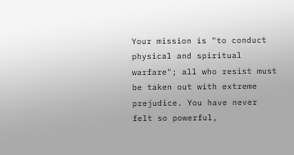Your mission is "to conduct physical and spiritual warfare"; all who resist must be taken out with extreme prejudice. You have never felt so powerful,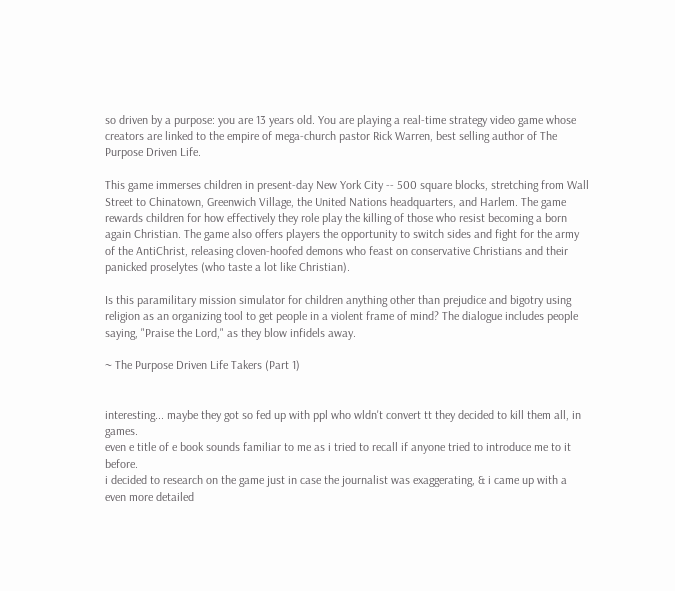so driven by a purpose: you are 13 years old. You are playing a real-time strategy video game whose creators are linked to the empire of mega-church pastor Rick Warren, best selling author of The Purpose Driven Life.

This game immerses children in present-day New York City -- 500 square blocks, stretching from Wall Street to Chinatown, Greenwich Village, the United Nations headquarters, and Harlem. The game rewards children for how effectively they role play the killing of those who resist becoming a born again Christian. The game also offers players the opportunity to switch sides and fight for the army of the AntiChrist, releasing cloven-hoofed demons who feast on conservative Christians and their panicked proselytes (who taste a lot like Christian).

Is this paramilitary mission simulator for children anything other than prejudice and bigotry using religion as an organizing tool to get people in a violent frame of mind? The dialogue includes people saying, "Praise the Lord," as they blow infidels away.

~ The Purpose Driven Life Takers (Part 1)


interesting... maybe they got so fed up with ppl who wldn't convert tt they decided to kill them all, in games.
even e title of e book sounds familiar to me as i tried to recall if anyone tried to introduce me to it before.
i decided to research on the game just in case the journalist was exaggerating, & i came up with a even more detailed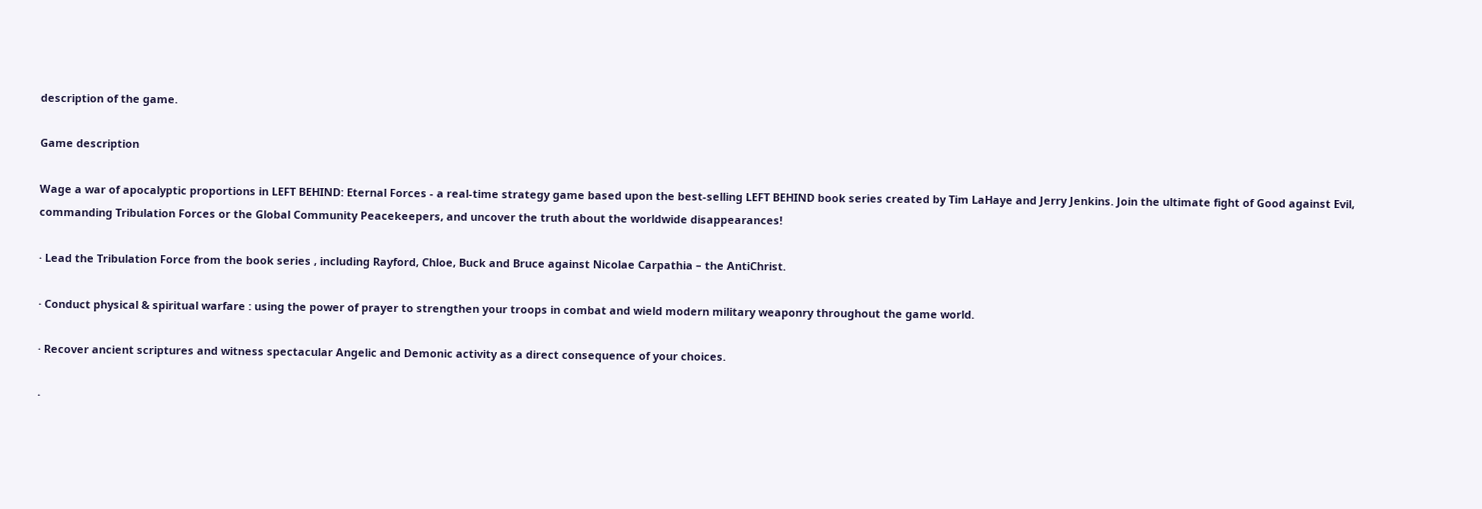description of the game.

Game description

Wage a war of apocalyptic proportions in LEFT BEHIND: Eternal Forces - a real-time strategy game based upon the best-selling LEFT BEHIND book series created by Tim LaHaye and Jerry Jenkins. Join the ultimate fight of Good against Evil, commanding Tribulation Forces or the Global Community Peacekeepers, and uncover the truth about the worldwide disappearances!

· Lead the Tribulation Force from the book series , including Rayford, Chloe, Buck and Bruce against Nicolae Carpathia – the AntiChrist.

· Conduct physical & spiritual warfare : using the power of prayer to strengthen your troops in combat and wield modern military weaponry throughout the game world.

· Recover ancient scriptures and witness spectacular Angelic and Demonic activity as a direct consequence of your choices.

·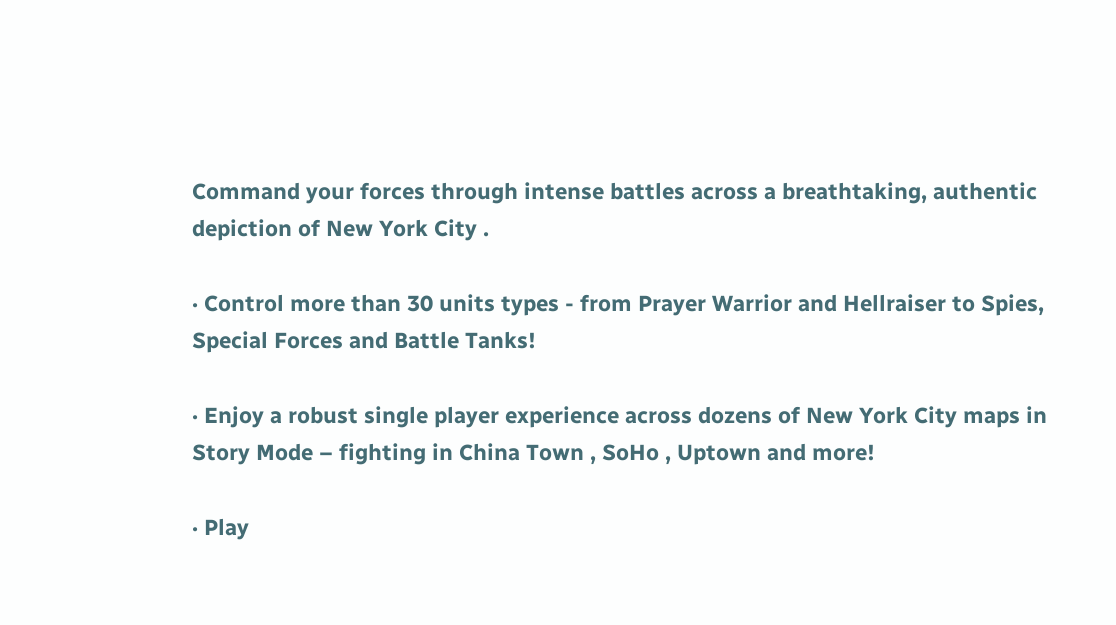Command your forces through intense battles across a breathtaking, authentic depiction of New York City .

· Control more than 30 units types - from Prayer Warrior and Hellraiser to Spies, Special Forces and Battle Tanks!

· Enjoy a robust single player experience across dozens of New York City maps in Story Mode – fighting in China Town , SoHo , Uptown and more!

· Play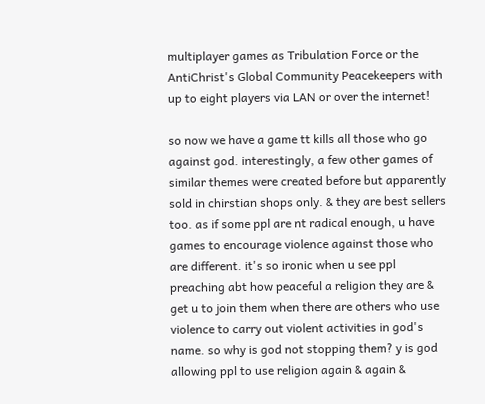multiplayer games as Tribulation Force or the AntiChrist's Global Community Peacekeepers with up to eight players via LAN or over the internet!

so now we have a game tt kills all those who go against god. interestingly, a few other games of similar themes were created before but apparently sold in chirstian shops only. & they are best sellers too. as if some ppl are nt radical enough, u have games to encourage violence against those who are different. it's so ironic when u see ppl preaching abt how peaceful a religion they are & get u to join them when there are others who use violence to carry out violent activities in god's name. so why is god not stopping them? y is god allowing ppl to use religion again & again &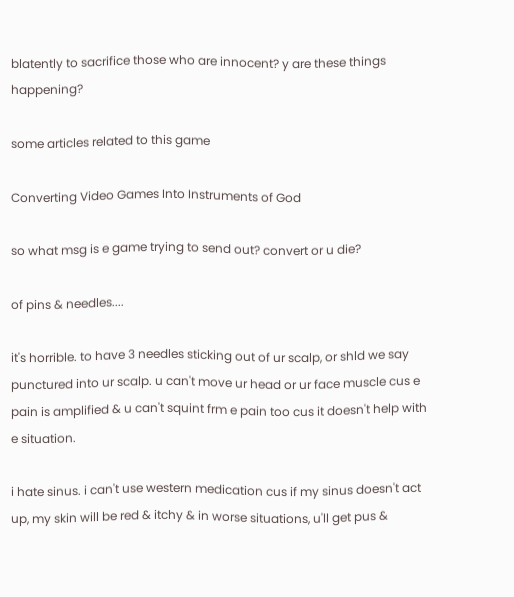blatently to sacrifice those who are innocent? y are these things happening?

some articles related to this game

Converting Video Games Into Instruments of God

so what msg is e game trying to send out? convert or u die?

of pins & needles....

it's horrible. to have 3 needles sticking out of ur scalp, or shld we say punctured into ur scalp. u can't move ur head or ur face muscle cus e pain is amplified & u can't squint frm e pain too cus it doesn't help with e situation.

i hate sinus. i can't use western medication cus if my sinus doesn't act up, my skin will be red & itchy & in worse situations, u'll get pus &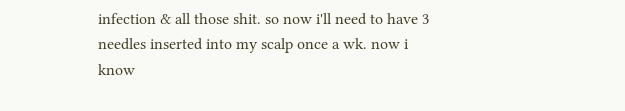infection & all those shit. so now i'll need to have 3 needles inserted into my scalp once a wk. now i know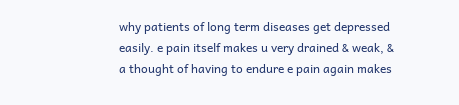why patients of long term diseases get depressed easily. e pain itself makes u very drained & weak, & a thought of having to endure e pain again makes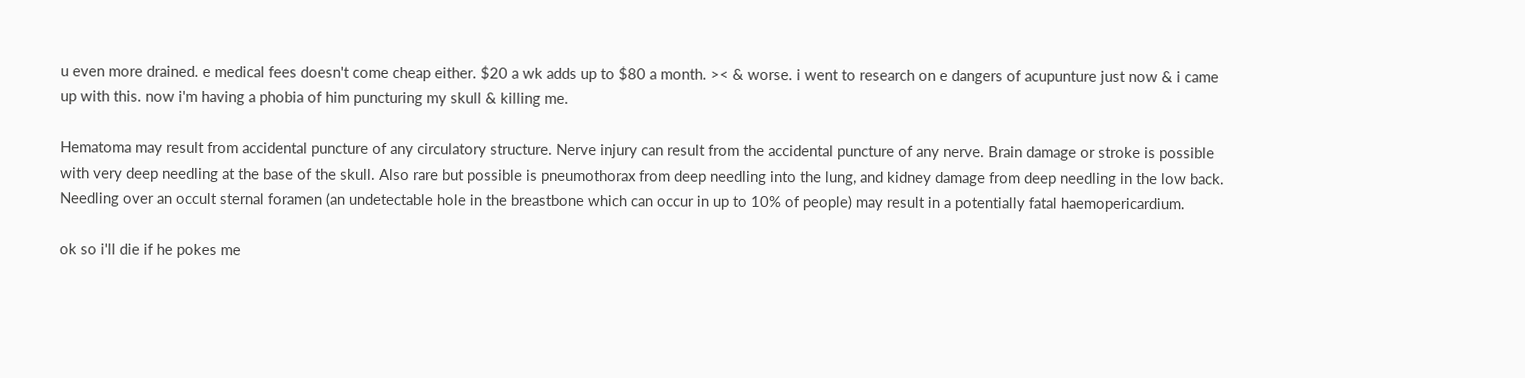u even more drained. e medical fees doesn't come cheap either. $20 a wk adds up to $80 a month. >< & worse. i went to research on e dangers of acupunture just now & i came up with this. now i'm having a phobia of him puncturing my skull & killing me.

Hematoma may result from accidental puncture of any circulatory structure. Nerve injury can result from the accidental puncture of any nerve. Brain damage or stroke is possible with very deep needling at the base of the skull. Also rare but possible is pneumothorax from deep needling into the lung, and kidney damage from deep needling in the low back. Needling over an occult sternal foramen (an undetectable hole in the breastbone which can occur in up to 10% of people) may result in a potentially fatal haemopericardium.

ok so i'll die if he pokes me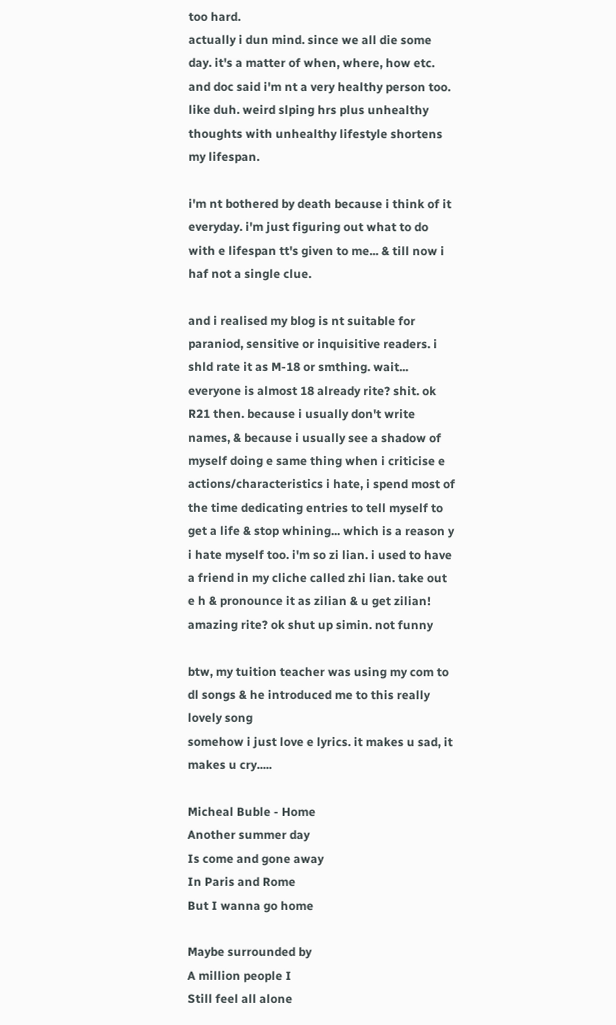too hard.
actually i dun mind. since we all die some day. it's a matter of when, where, how etc. and doc said i'm nt a very healthy person too. like duh. weird slping hrs plus unhealthy thoughts with unhealthy lifestyle shortens my lifespan.

i'm nt bothered by death because i think of it everyday. i'm just figuring out what to do with e lifespan tt's given to me... & till now i haf not a single clue.

and i realised my blog is nt suitable for paraniod, sensitive or inquisitive readers. i shld rate it as M-18 or smthing. wait... everyone is almost 18 already rite? shit. ok R21 then. because i usually don't write names, & because i usually see a shadow of myself doing e same thing when i criticise e actions/characteristics i hate, i spend most of the time dedicating entries to tell myself to get a life & stop whining... which is a reason y i hate myself too. i'm so zi lian. i used to have a friend in my cliche called zhi lian. take out e h & pronounce it as zilian & u get zilian! amazing rite? ok shut up simin. not funny

btw, my tuition teacher was using my com to dl songs & he introduced me to this really lovely song
somehow i just love e lyrics. it makes u sad, it makes u cry.....

Micheal Buble - Home
Another summer day
Is come and gone away
In Paris and Rome
But I wanna go home

Maybe surrounded by
A million people I
Still feel all alone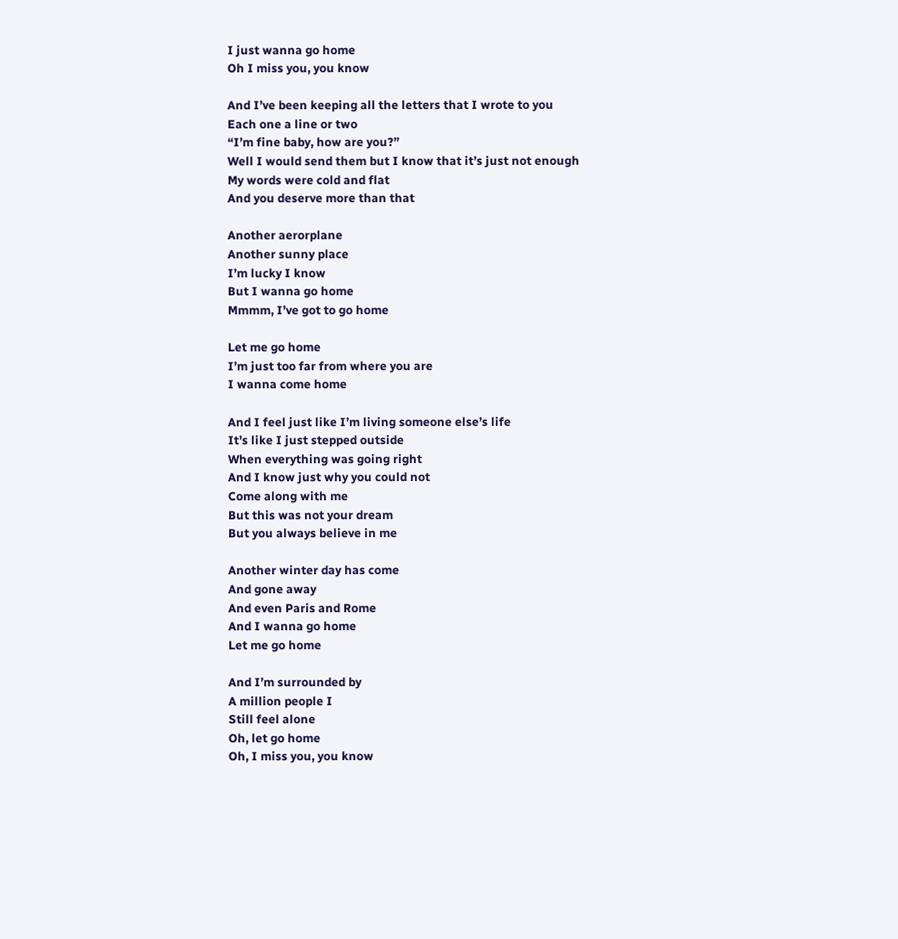I just wanna go home
Oh I miss you, you know

And I’ve been keeping all the letters that I wrote to you
Each one a line or two
“I’m fine baby, how are you?”
Well I would send them but I know that it’s just not enough
My words were cold and flat
And you deserve more than that

Another aerorplane
Another sunny place
I’m lucky I know
But I wanna go home
Mmmm, I’ve got to go home

Let me go home
I’m just too far from where you are
I wanna come home

And I feel just like I’m living someone else’s life
It’s like I just stepped outside
When everything was going right
And I know just why you could not
Come along with me
But this was not your dream
But you always believe in me

Another winter day has come
And gone away
And even Paris and Rome
And I wanna go home
Let me go home

And I’m surrounded by
A million people I
Still feel alone
Oh, let go home
Oh, I miss you, you know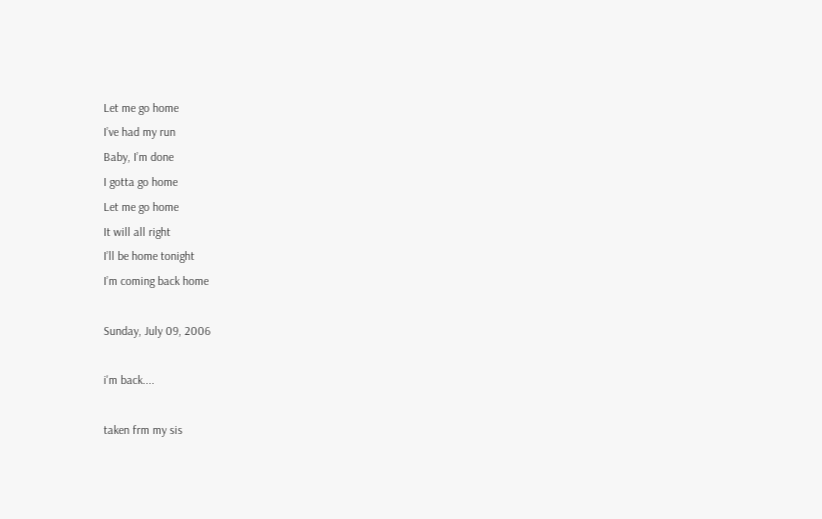Let me go home
I’ve had my run
Baby, I’m done
I gotta go home
Let me go home
It will all right
I’ll be home tonight
I’m coming back home

Sunday, July 09, 2006

i'm back....

taken frm my sis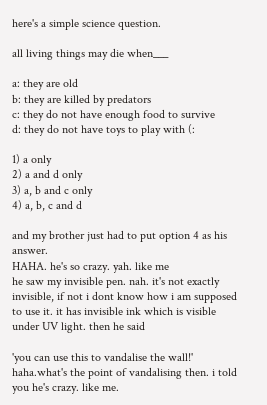here's a simple science question.

all living things may die when___

a: they are old
b: they are killed by predators
c: they do not have enough food to survive
d: they do not have toys to play with (:

1) a only
2) a and d only
3) a, b and c only
4) a, b, c and d

and my brother just had to put option 4 as his answer.
HAHA. he's so crazy. yah. like me
he saw my invisible pen. nah. it's not exactly invisible, if not i dont know how i am supposed to use it. it has invisible ink which is visible under UV light. then he said

'you can use this to vandalise the wall!'
haha.what's the point of vandalising then. i told you he's crazy. like me.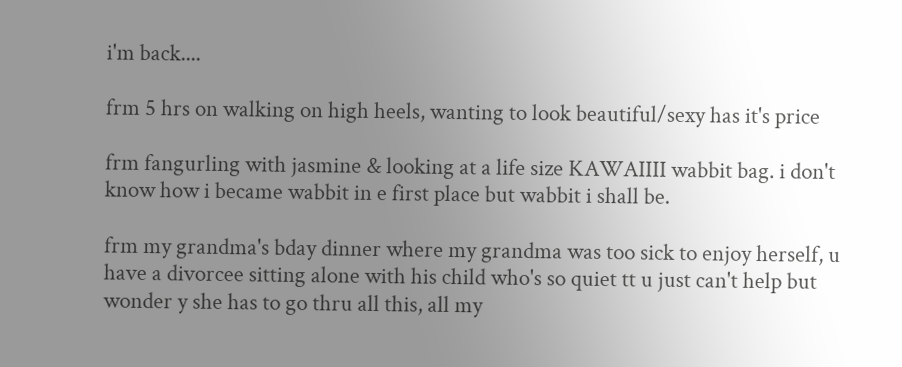i'm back....

frm 5 hrs on walking on high heels, wanting to look beautiful/sexy has it's price

frm fangurling with jasmine & looking at a life size KAWAIIII wabbit bag. i don't know how i became wabbit in e first place but wabbit i shall be.

frm my grandma's bday dinner where my grandma was too sick to enjoy herself, u have a divorcee sitting alone with his child who's so quiet tt u just can't help but wonder y she has to go thru all this, all my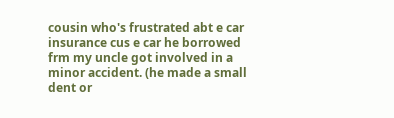cousin who's frustrated abt e car insurance cus e car he borrowed frm my uncle got involved in a minor accident. (he made a small dent or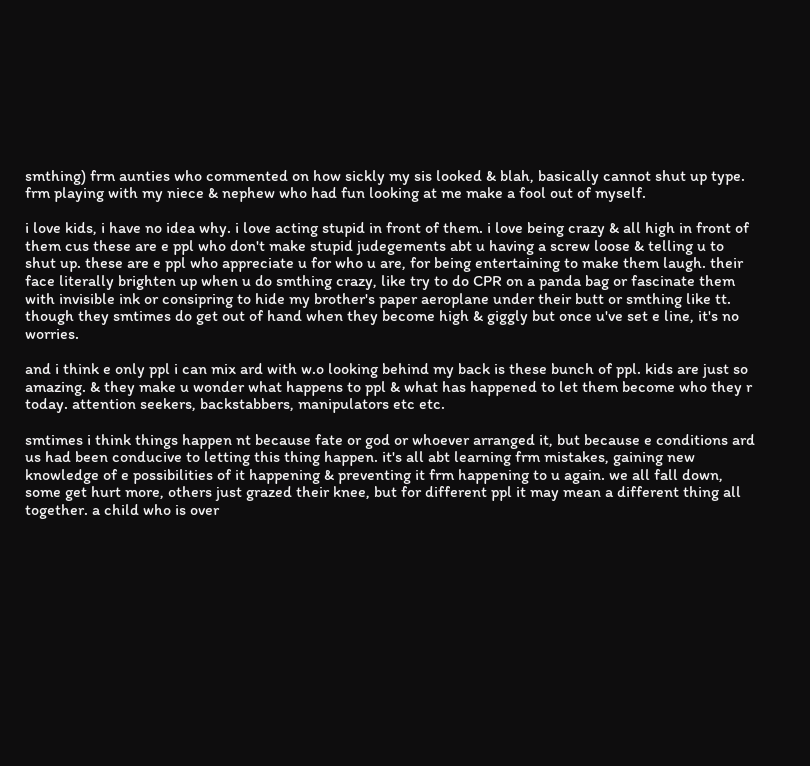smthing) frm aunties who commented on how sickly my sis looked & blah, basically cannot shut up type. frm playing with my niece & nephew who had fun looking at me make a fool out of myself.

i love kids, i have no idea why. i love acting stupid in front of them. i love being crazy & all high in front of them cus these are e ppl who don't make stupid judegements abt u having a screw loose & telling u to shut up. these are e ppl who appreciate u for who u are, for being entertaining to make them laugh. their face literally brighten up when u do smthing crazy, like try to do CPR on a panda bag or fascinate them with invisible ink or consipring to hide my brother's paper aeroplane under their butt or smthing like tt. though they smtimes do get out of hand when they become high & giggly but once u've set e line, it's no worries.

and i think e only ppl i can mix ard with w.o looking behind my back is these bunch of ppl. kids are just so amazing. & they make u wonder what happens to ppl & what has happened to let them become who they r today. attention seekers, backstabbers, manipulators etc etc.

smtimes i think things happen nt because fate or god or whoever arranged it, but because e conditions ard us had been conducive to letting this thing happen. it's all abt learning frm mistakes, gaining new knowledge of e possibilities of it happening & preventing it frm happening to u again. we all fall down, some get hurt more, others just grazed their knee, but for different ppl it may mean a different thing all together. a child who is over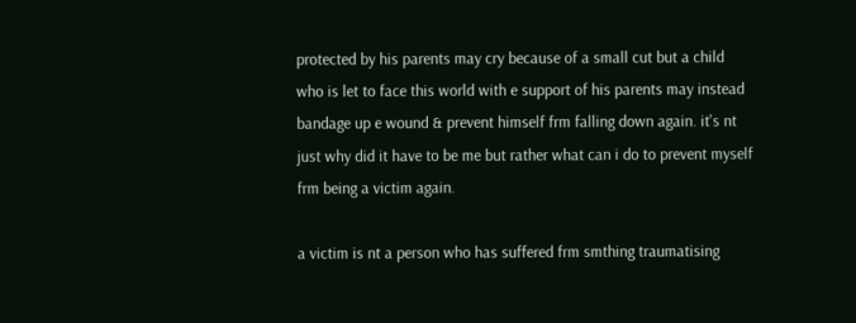protected by his parents may cry because of a small cut but a child who is let to face this world with e support of his parents may instead bandage up e wound & prevent himself frm falling down again. it's nt just why did it have to be me but rather what can i do to prevent myself frm being a victim again.

a victim is nt a person who has suffered frm smthing traumatising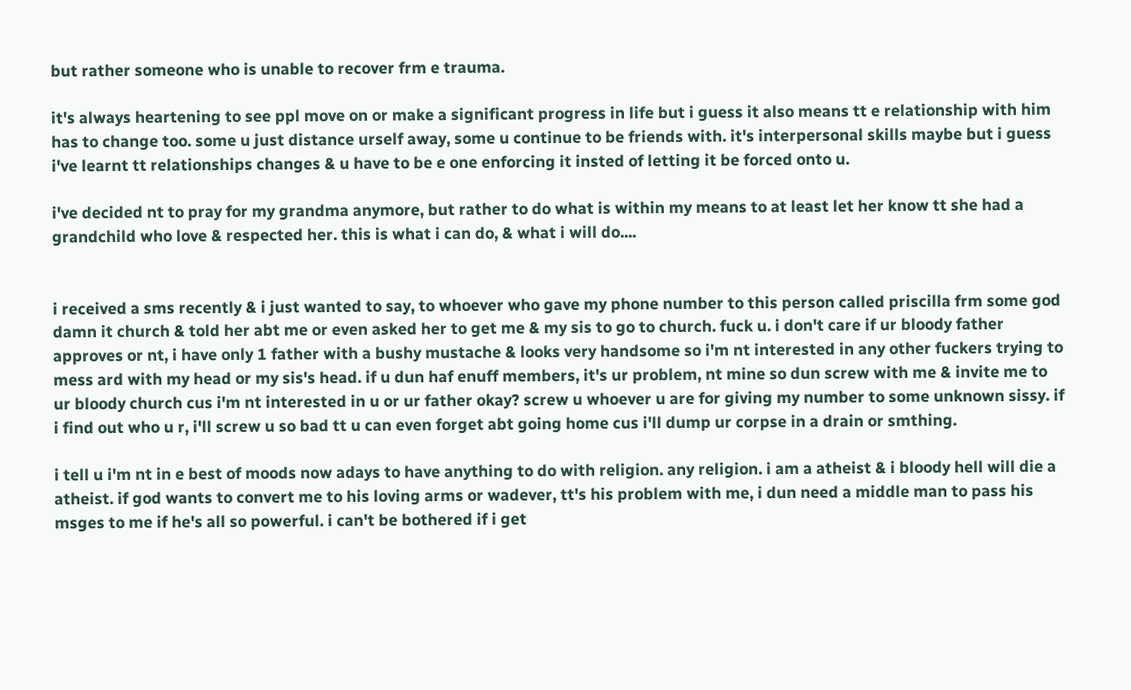but rather someone who is unable to recover frm e trauma.

it's always heartening to see ppl move on or make a significant progress in life but i guess it also means tt e relationship with him has to change too. some u just distance urself away, some u continue to be friends with. it's interpersonal skills maybe but i guess i've learnt tt relationships changes & u have to be e one enforcing it insted of letting it be forced onto u.

i've decided nt to pray for my grandma anymore, but rather to do what is within my means to at least let her know tt she had a grandchild who love & respected her. this is what i can do, & what i will do....


i received a sms recently & i just wanted to say, to whoever who gave my phone number to this person called priscilla frm some god damn it church & told her abt me or even asked her to get me & my sis to go to church. fuck u. i don't care if ur bloody father approves or nt, i have only 1 father with a bushy mustache & looks very handsome so i'm nt interested in any other fuckers trying to mess ard with my head or my sis's head. if u dun haf enuff members, it's ur problem, nt mine so dun screw with me & invite me to ur bloody church cus i'm nt interested in u or ur father okay? screw u whoever u are for giving my number to some unknown sissy. if i find out who u r, i'll screw u so bad tt u can even forget abt going home cus i'll dump ur corpse in a drain or smthing.

i tell u i'm nt in e best of moods now adays to have anything to do with religion. any religion. i am a atheist & i bloody hell will die a atheist. if god wants to convert me to his loving arms or wadever, tt's his problem with me, i dun need a middle man to pass his msges to me if he's all so powerful. i can't be bothered if i get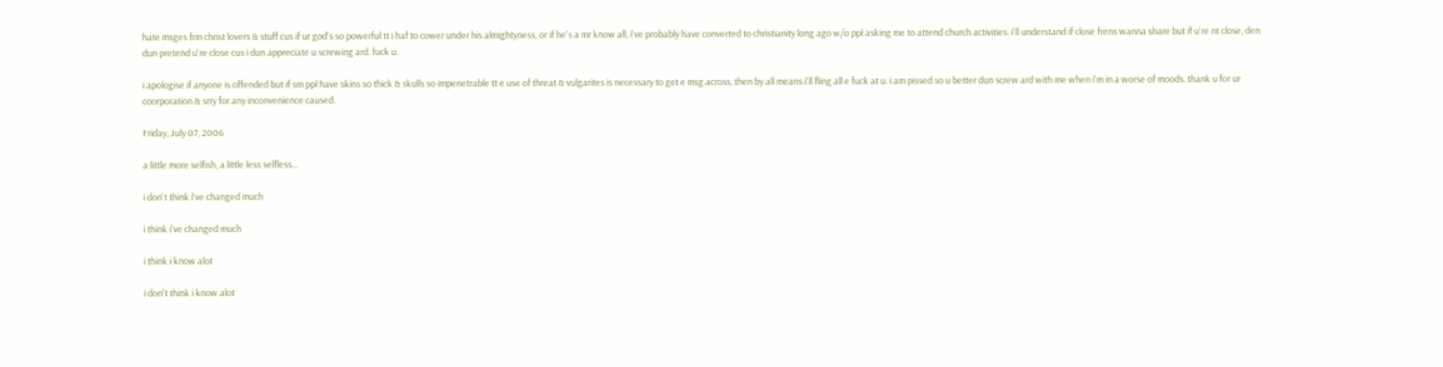hate msges frm christ lovers & stuff cus if ur god's so powerful tt i haf to cower under his almightyness, or if he's a mr know all, i've probably have converted to christianity long ago w/o ppl asking me to attend church activities. i'll understand if close frens wanna share but if u're nt close, den dun pretend u're close cus i dun appreciate u screwing ard. fuck u.

i apologise if anyone is offended but if sm ppl have skins so thick & skulls so impenetrable tt e use of threat & vulgarites is necessary to get e msg across, then by all means i'll fling all e fuck at u. i am pissed so u better dun screw ard with me when i'm in a worse of moods. thank u for ur coorporation & srry for any inconvenience caused.

Friday, July 07, 2006

a little more selfish, a little less selfless...

i don't think i've changed much

i think i've changed much

i think i know alot

i don't think i know alot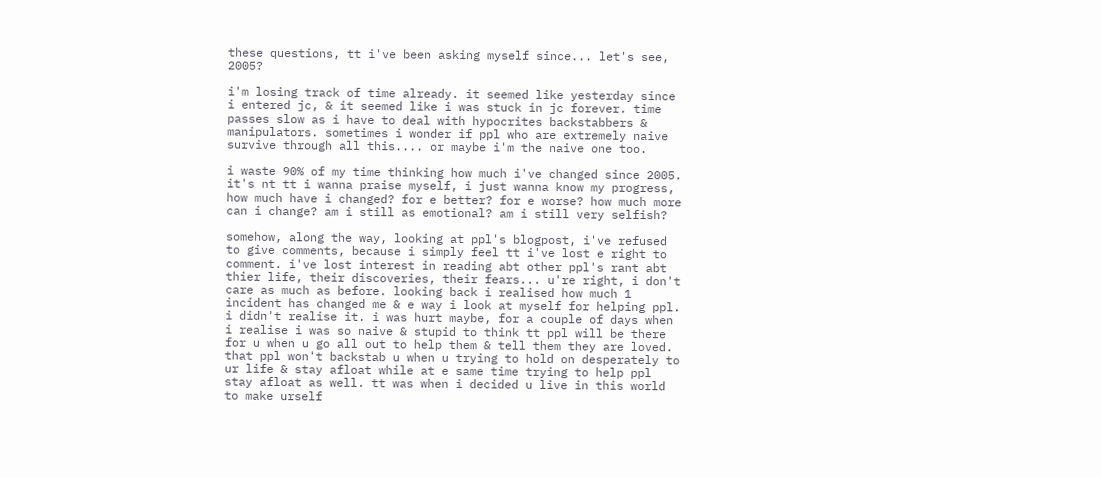these questions, tt i've been asking myself since... let's see, 2005?

i'm losing track of time already. it seemed like yesterday since i entered jc, & it seemed like i was stuck in jc forever. time passes slow as i have to deal with hypocrites backstabbers & manipulators. sometimes i wonder if ppl who are extremely naive survive through all this.... or maybe i'm the naive one too.

i waste 90% of my time thinking how much i've changed since 2005. it's nt tt i wanna praise myself, i just wanna know my progress, how much have i changed? for e better? for e worse? how much more can i change? am i still as emotional? am i still very selfish?

somehow, along the way, looking at ppl's blogpost, i've refused to give comments, because i simply feel tt i've lost e right to comment. i've lost interest in reading abt other ppl's rant abt thier life, their discoveries, their fears... u're right, i don't care as much as before. looking back i realised how much 1 incident has changed me & e way i look at myself for helping ppl. i didn't realise it. i was hurt maybe, for a couple of days when i realise i was so naive & stupid to think tt ppl will be there for u when u go all out to help them & tell them they are loved. that ppl won't backstab u when u trying to hold on desperately to ur life & stay afloat while at e same time trying to help ppl stay afloat as well. tt was when i decided u live in this world to make urself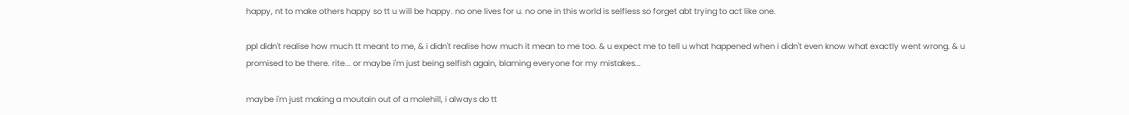happy, nt to make others happy so tt u will be happy. no one lives for u. no one in this world is selfless so forget abt trying to act like one.

ppl didn't realise how much tt meant to me, & i didn't realise how much it mean to me too. & u expect me to tell u what happened when i didn't even know what exactly went wrong. & u promised to be there. rite... or maybe i'm just being selfish again, blaming everyone for my mistakes...

maybe i'm just making a moutain out of a molehill, i always do tt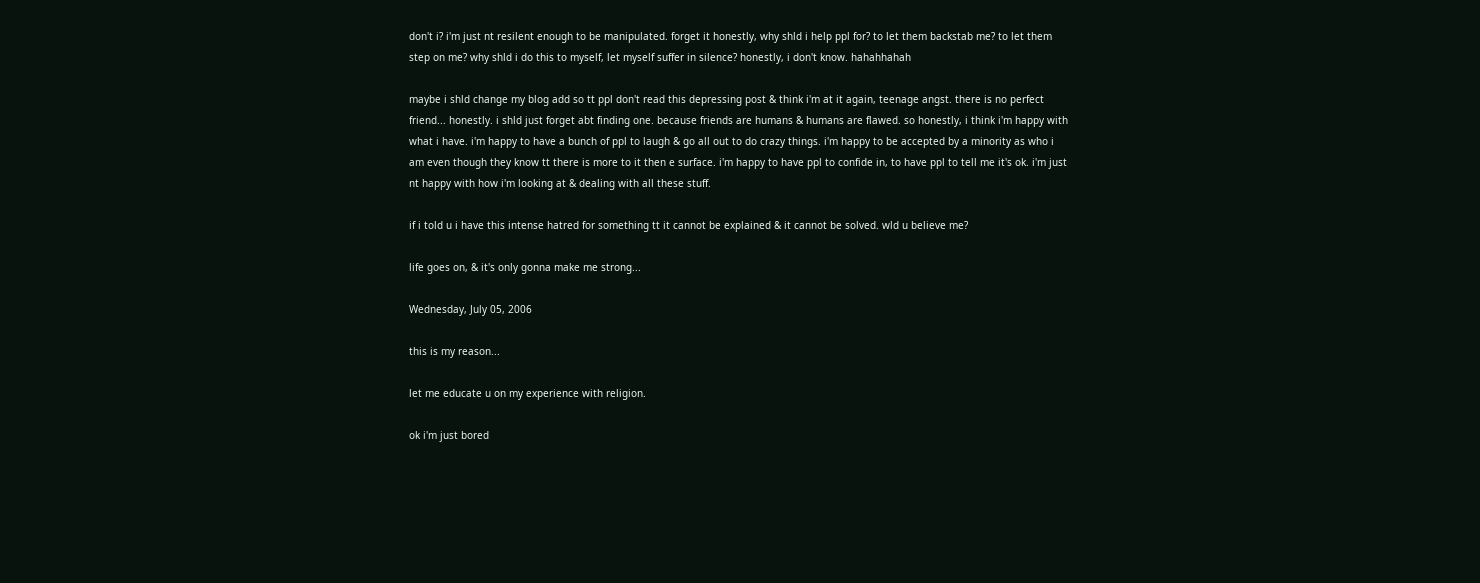don't i? i'm just nt resilent enough to be manipulated. forget it honestly, why shld i help ppl for? to let them backstab me? to let them step on me? why shld i do this to myself, let myself suffer in silence? honestly, i don't know. hahahhahah

maybe i shld change my blog add so tt ppl don't read this depressing post & think i'm at it again, teenage angst. there is no perfect friend... honestly. i shld just forget abt finding one. because friends are humans & humans are flawed. so honestly, i think i'm happy with what i have. i'm happy to have a bunch of ppl to laugh & go all out to do crazy things. i'm happy to be accepted by a minority as who i am even though they know tt there is more to it then e surface. i'm happy to have ppl to confide in, to have ppl to tell me it's ok. i'm just nt happy with how i'm looking at & dealing with all these stuff.

if i told u i have this intense hatred for something tt it cannot be explained & it cannot be solved. wld u believe me?

life goes on, & it's only gonna make me strong...

Wednesday, July 05, 2006

this is my reason...

let me educate u on my experience with religion.

ok i'm just bored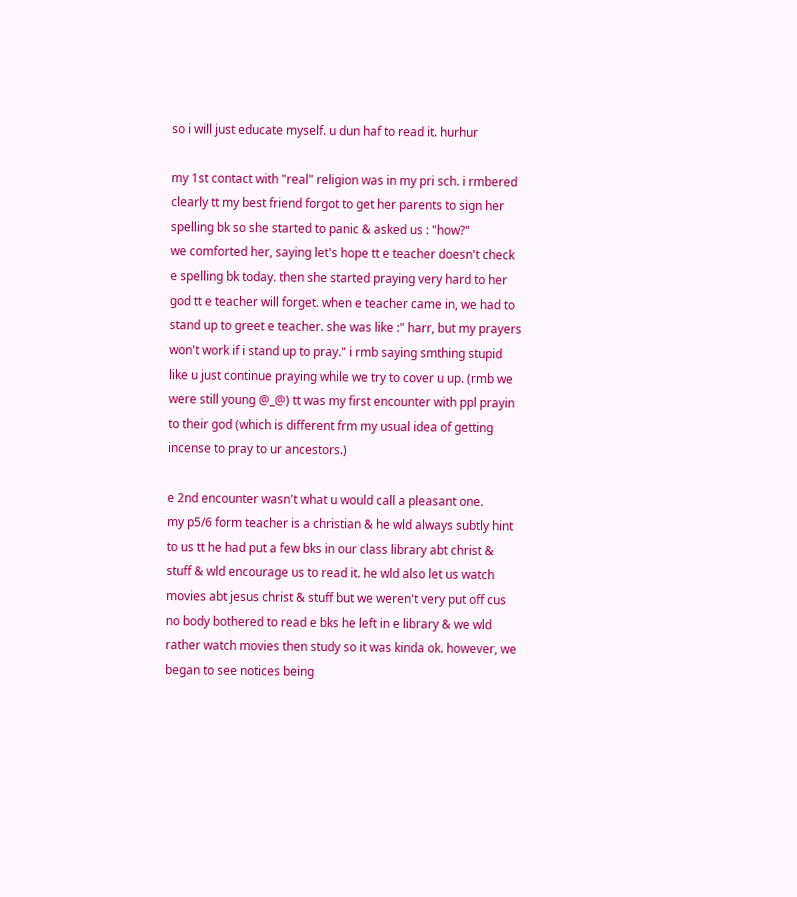so i will just educate myself. u dun haf to read it. hurhur

my 1st contact with "real" religion was in my pri sch. i rmbered clearly tt my best friend forgot to get her parents to sign her spelling bk so she started to panic & asked us : "how?"
we comforted her, saying let's hope tt e teacher doesn't check e spelling bk today. then she started praying very hard to her god tt e teacher will forget. when e teacher came in, we had to stand up to greet e teacher. she was like :" harr, but my prayers won't work if i stand up to pray." i rmb saying smthing stupid like u just continue praying while we try to cover u up. (rmb we were still young @_@) tt was my first encounter with ppl prayin to their god (which is different frm my usual idea of getting incense to pray to ur ancestors.)

e 2nd encounter wasn't what u would call a pleasant one.
my p5/6 form teacher is a christian & he wld always subtly hint to us tt he had put a few bks in our class library abt christ & stuff & wld encourage us to read it. he wld also let us watch movies abt jesus christ & stuff but we weren't very put off cus no body bothered to read e bks he left in e library & we wld rather watch movies then study so it was kinda ok. however, we began to see notices being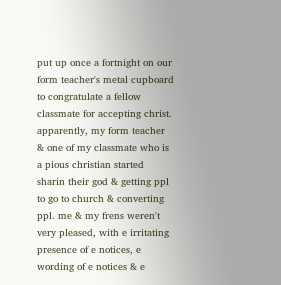put up once a fortnight on our form teacher's metal cupboard to congratulate a fellow classmate for accepting christ. apparently, my form teacher & one of my classmate who is a pious christian started sharin their god & getting ppl to go to church & converting ppl. me & my frens weren't very pleased, with e irritating presence of e notices, e wording of e notices & e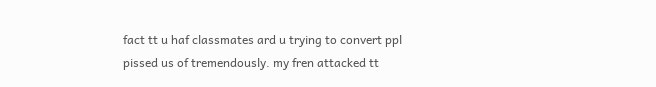fact tt u haf classmates ard u trying to convert ppl pissed us of tremendously. my fren attacked tt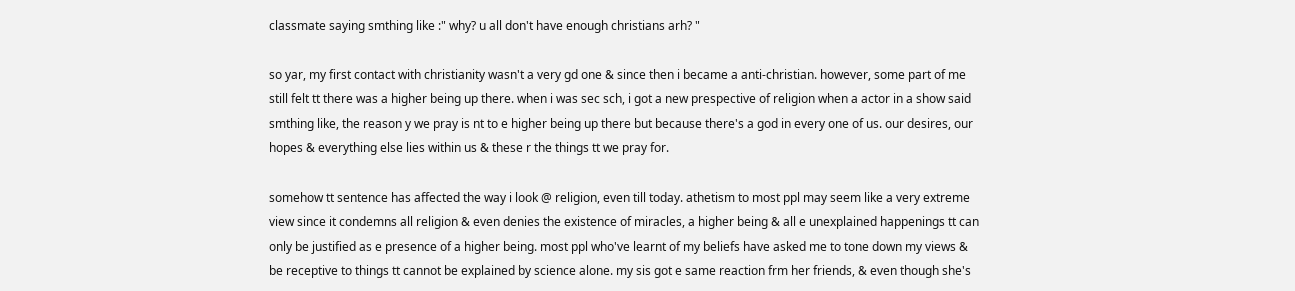classmate saying smthing like :" why? u all don't have enough christians arh? "

so yar, my first contact with christianity wasn't a very gd one & since then i became a anti-christian. however, some part of me still felt tt there was a higher being up there. when i was sec sch, i got a new prespective of religion when a actor in a show said smthing like, the reason y we pray is nt to e higher being up there but because there's a god in every one of us. our desires, our hopes & everything else lies within us & these r the things tt we pray for.

somehow tt sentence has affected the way i look @ religion, even till today. athetism to most ppl may seem like a very extreme view since it condemns all religion & even denies the existence of miracles, a higher being & all e unexplained happenings tt can only be justified as e presence of a higher being. most ppl who've learnt of my beliefs have asked me to tone down my views & be receptive to things tt cannot be explained by science alone. my sis got e same reaction frm her friends, & even though she's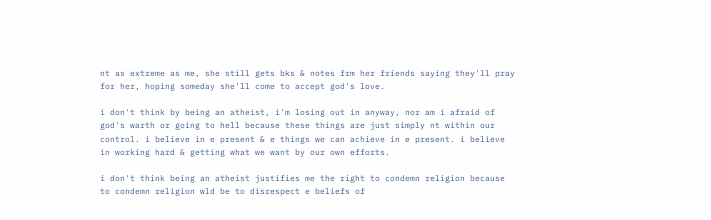nt as extreme as me, she still gets bks & notes frm her friends saying they'll pray for her, hoping someday she'll come to accept god's love.

i don't think by being an atheist, i'm losing out in anyway, nor am i afraid of god's warth or going to hell because these things are just simply nt within our control. i believe in e present & e things we can achieve in e present. i believe in working hard & getting what we want by our own efforts.

i don't think being an atheist justifies me the right to condemn religion because to condemn religion wld be to disrespect e beliefs of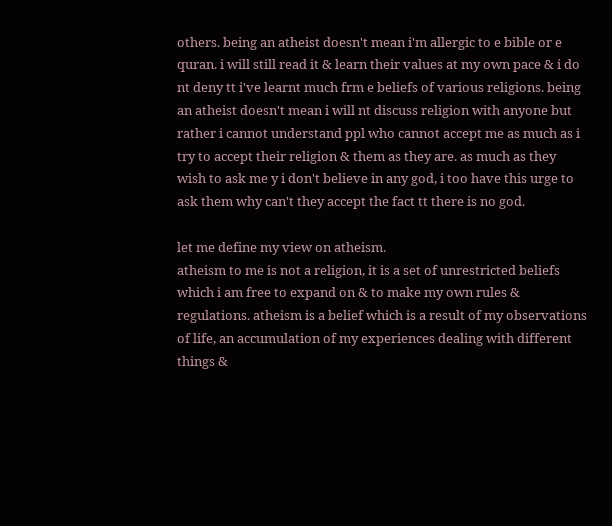others. being an atheist doesn't mean i'm allergic to e bible or e quran. i will still read it & learn their values at my own pace & i do nt deny tt i've learnt much frm e beliefs of various religions. being an atheist doesn't mean i will nt discuss religion with anyone but rather i cannot understand ppl who cannot accept me as much as i try to accept their religion & them as they are. as much as they wish to ask me y i don't believe in any god, i too have this urge to ask them why can't they accept the fact tt there is no god.

let me define my view on atheism.
atheism to me is not a religion, it is a set of unrestricted beliefs which i am free to expand on & to make my own rules & regulations. atheism is a belief which is a result of my observations of life, an accumulation of my experiences dealing with different things &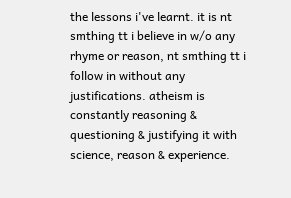the lessons i've learnt. it is nt smthing tt i believe in w/o any rhyme or reason, nt smthing tt i follow in without any justifications. atheism is constantly reasoning & questioning & justifying it with science, reason & experience.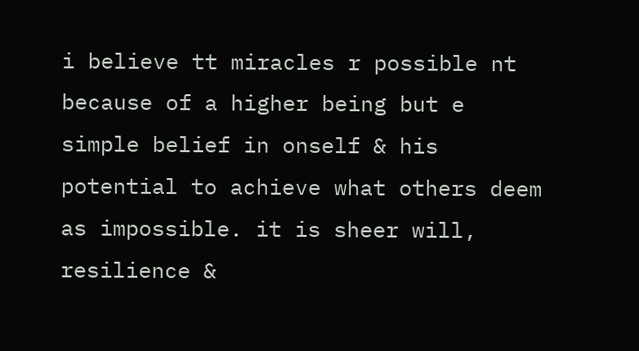i believe tt miracles r possible nt because of a higher being but e simple belief in onself & his potential to achieve what others deem as impossible. it is sheer will, resilience &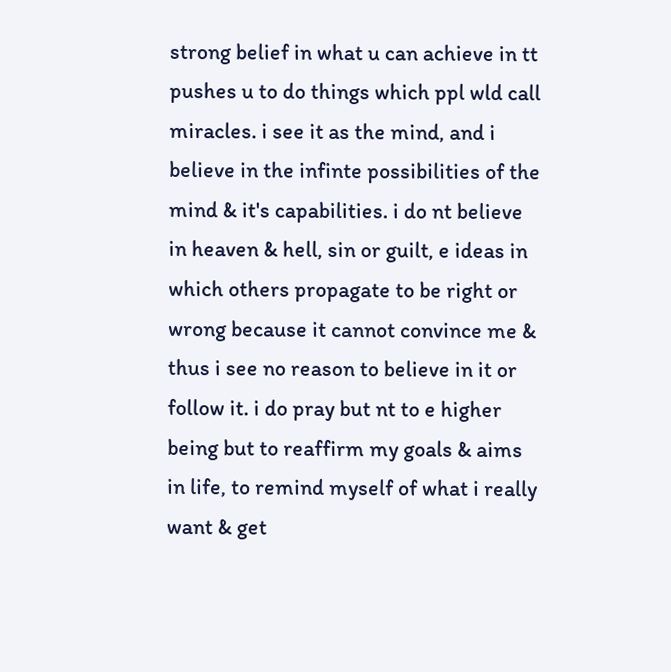strong belief in what u can achieve in tt pushes u to do things which ppl wld call miracles. i see it as the mind, and i believe in the infinte possibilities of the mind & it's capabilities. i do nt believe in heaven & hell, sin or guilt, e ideas in which others propagate to be right or wrong because it cannot convince me & thus i see no reason to believe in it or follow it. i do pray but nt to e higher being but to reaffirm my goals & aims in life, to remind myself of what i really want & get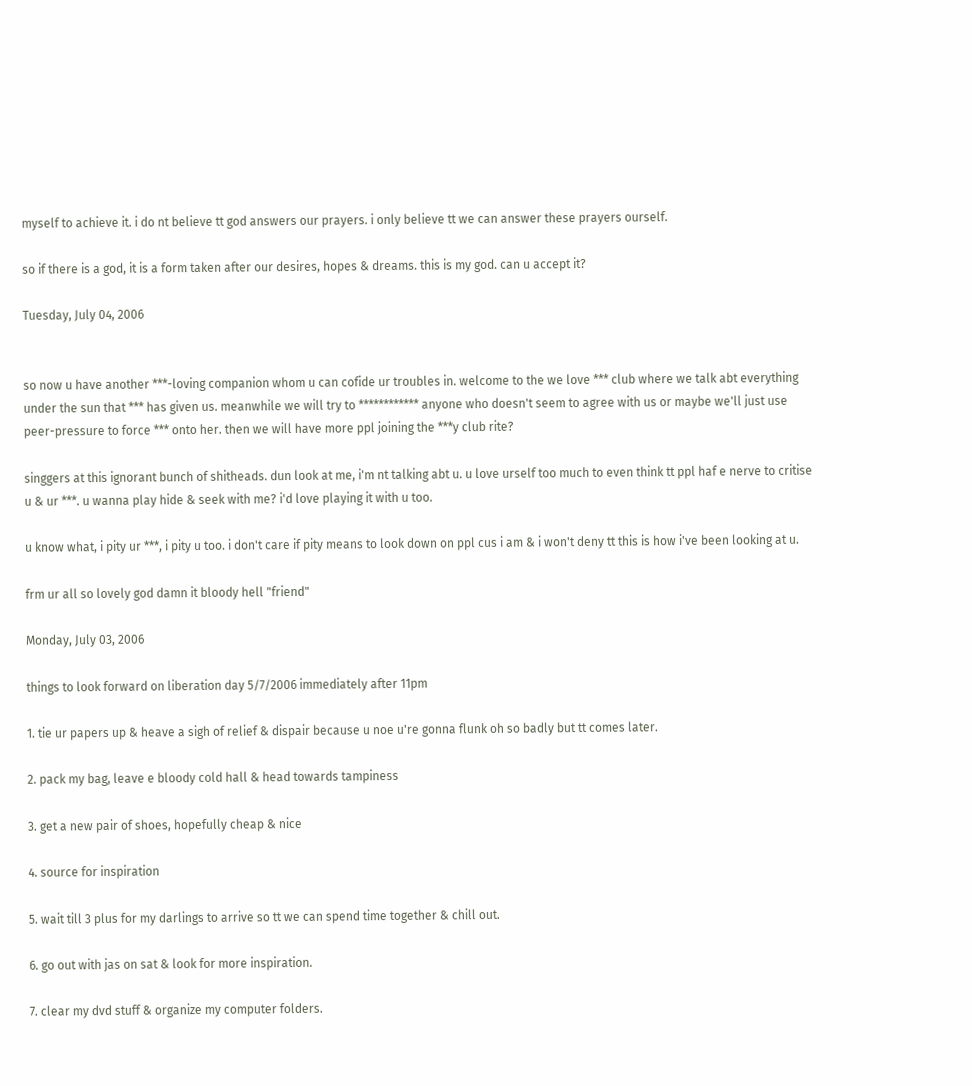myself to achieve it. i do nt believe tt god answers our prayers. i only believe tt we can answer these prayers ourself.

so if there is a god, it is a form taken after our desires, hopes & dreams. this is my god. can u accept it?

Tuesday, July 04, 2006


so now u have another ***-loving companion whom u can cofide ur troubles in. welcome to the we love *** club where we talk abt everything under the sun that *** has given us. meanwhile we will try to ************ anyone who doesn't seem to agree with us or maybe we'll just use peer-pressure to force *** onto her. then we will have more ppl joining the ***y club rite?

singgers at this ignorant bunch of shitheads. dun look at me, i'm nt talking abt u. u love urself too much to even think tt ppl haf e nerve to critise u & ur ***. u wanna play hide & seek with me? i'd love playing it with u too.

u know what, i pity ur ***, i pity u too. i don't care if pity means to look down on ppl cus i am & i won't deny tt this is how i've been looking at u.

frm ur all so lovely god damn it bloody hell "friend"

Monday, July 03, 2006

things to look forward on liberation day 5/7/2006 immediately after 11pm

1. tie ur papers up & heave a sigh of relief & dispair because u noe u're gonna flunk oh so badly but tt comes later.

2. pack my bag, leave e bloody cold hall & head towards tampiness

3. get a new pair of shoes, hopefully cheap & nice

4. source for inspiration

5. wait till 3 plus for my darlings to arrive so tt we can spend time together & chill out.

6. go out with jas on sat & look for more inspiration.

7. clear my dvd stuff & organize my computer folders.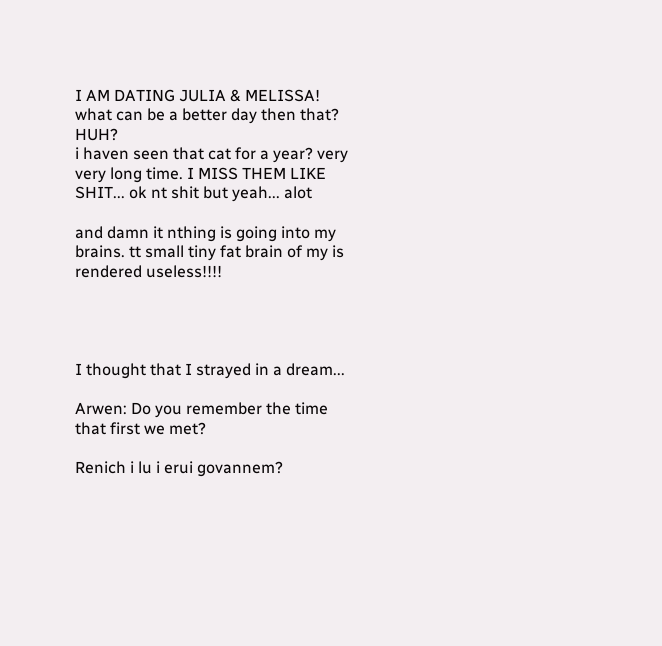I AM DATING JULIA & MELISSA! what can be a better day then that? HUH?
i haven seen that cat for a year? very very long time. I MISS THEM LIKE SHIT... ok nt shit but yeah... alot

and damn it nthing is going into my brains. tt small tiny fat brain of my is rendered useless!!!!




I thought that I strayed in a dream...

Arwen: Do you remember the time that first we met?

Renich i lu i erui govannem?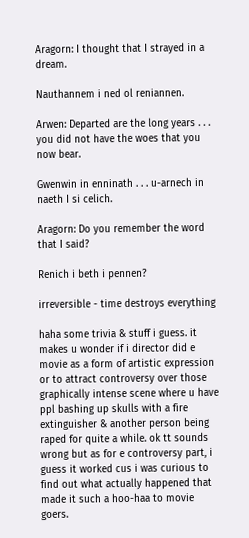Aragorn: I thought that I strayed in a dream.

Nauthannem i ned ol reniannen.

Arwen: Departed are the long years . . . you did not have the woes that you now bear.

Gwenwin in enninath . . . u-arnech in naeth I si celich.

Aragorn: Do you remember the word that I said?

Renich i beth i pennen?

irreversible - time destroys everything

haha some trivia & stuff i guess. it makes u wonder if i director did e movie as a form of artistic expression or to attract controversy over those graphically intense scene where u have ppl bashing up skulls with a fire extinguisher & another person being raped for quite a while. ok tt sounds wrong but as for e controversy part, i guess it worked cus i was curious to find out what actually happened that made it such a hoo-haa to movie goers.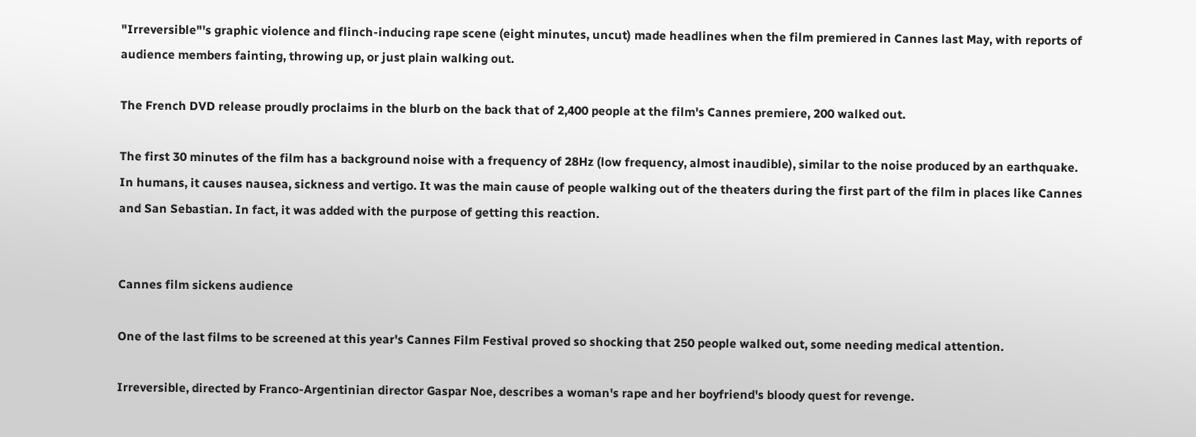"Irreversible"'s graphic violence and flinch-inducing rape scene (eight minutes, uncut) made headlines when the film premiered in Cannes last May, with reports of audience members fainting, throwing up, or just plain walking out.

The French DVD release proudly proclaims in the blurb on the back that of 2,400 people at the film's Cannes premiere, 200 walked out.

The first 30 minutes of the film has a background noise with a frequency of 28Hz (low frequency, almost inaudible), similar to the noise produced by an earthquake. In humans, it causes nausea, sickness and vertigo. It was the main cause of people walking out of the theaters during the first part of the film in places like Cannes and San Sebastian. In fact, it was added with the purpose of getting this reaction.


Cannes film sickens audience

One of the last films to be screened at this year's Cannes Film Festival proved so shocking that 250 people walked out, some needing medical attention.

Irreversible, directed by Franco-Argentinian director Gaspar Noe, describes a woman's rape and her boyfriend's bloody quest for revenge.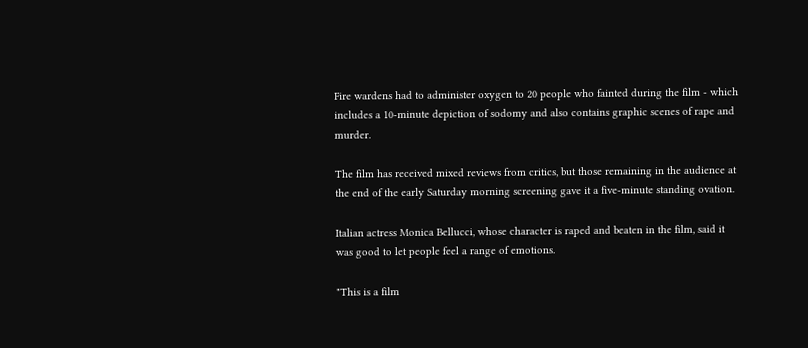Fire wardens had to administer oxygen to 20 people who fainted during the film - which includes a 10-minute depiction of sodomy and also contains graphic scenes of rape and murder.

The film has received mixed reviews from critics, but those remaining in the audience at the end of the early Saturday morning screening gave it a five-minute standing ovation.

Italian actress Monica Bellucci, whose character is raped and beaten in the film, said it was good to let people feel a range of emotions.

"This is a film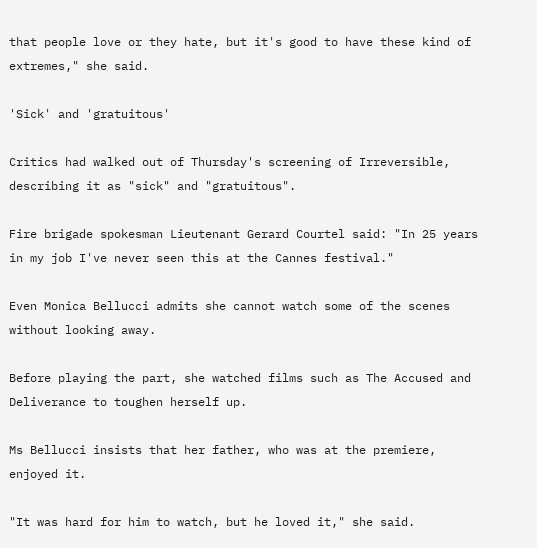that people love or they hate, but it's good to have these kind of extremes," she said.

'Sick' and 'gratuitous'

Critics had walked out of Thursday's screening of Irreversible, describing it as "sick" and "gratuitous".

Fire brigade spokesman Lieutenant Gerard Courtel said: "In 25 years in my job I've never seen this at the Cannes festival."

Even Monica Bellucci admits she cannot watch some of the scenes without looking away.

Before playing the part, she watched films such as The Accused and Deliverance to toughen herself up.

Ms Bellucci insists that her father, who was at the premiere, enjoyed it.

"It was hard for him to watch, but he loved it," she said.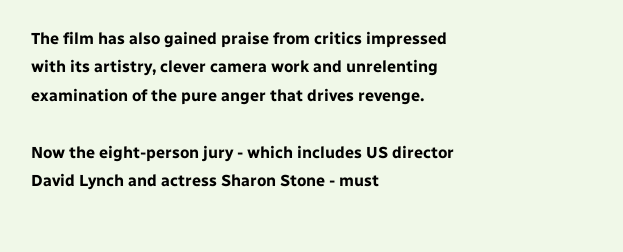The film has also gained praise from critics impressed with its artistry, clever camera work and unrelenting examination of the pure anger that drives revenge.

Now the eight-person jury - which includes US director David Lynch and actress Sharon Stone - must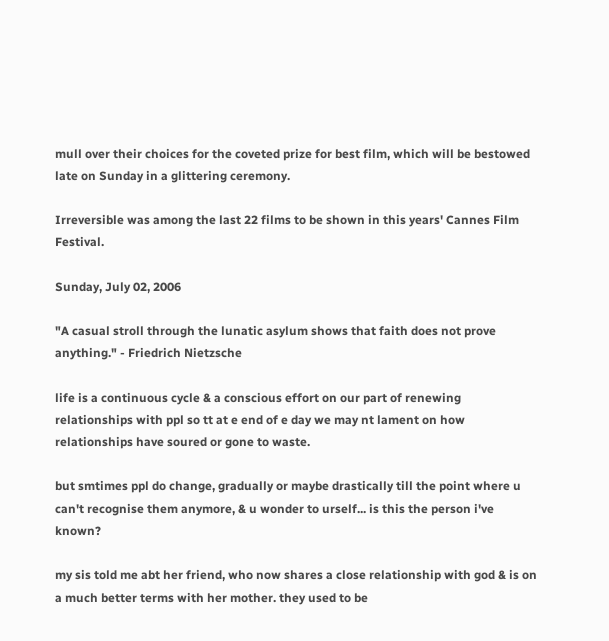mull over their choices for the coveted prize for best film, which will be bestowed late on Sunday in a glittering ceremony.

Irreversible was among the last 22 films to be shown in this years' Cannes Film Festival.

Sunday, July 02, 2006

"A casual stroll through the lunatic asylum shows that faith does not prove anything." - Friedrich Nietzsche

life is a continuous cycle & a conscious effort on our part of renewing relationships with ppl so tt at e end of e day we may nt lament on how relationships have soured or gone to waste.

but smtimes ppl do change, gradually or maybe drastically till the point where u can't recognise them anymore, & u wonder to urself... is this the person i've known?

my sis told me abt her friend, who now shares a close relationship with god & is on a much better terms with her mother. they used to be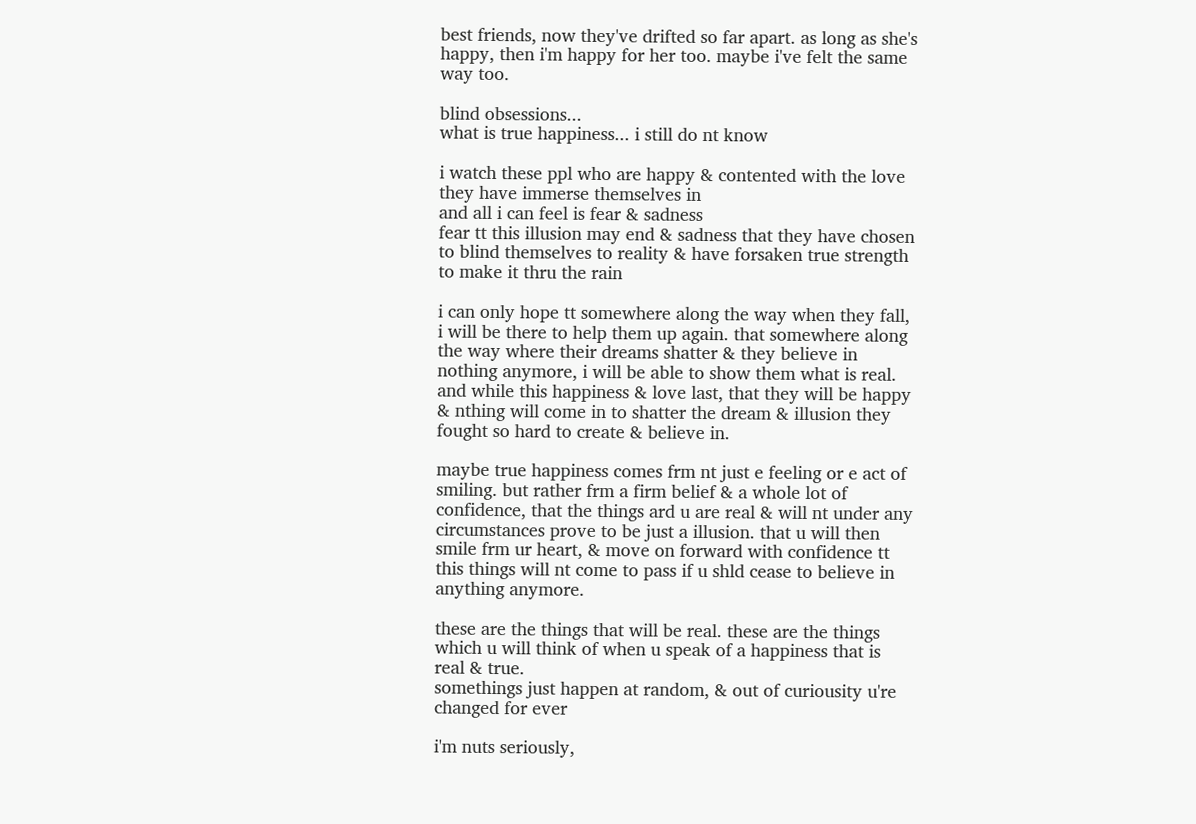best friends, now they've drifted so far apart. as long as she's happy, then i'm happy for her too. maybe i've felt the same way too.

blind obsessions...
what is true happiness... i still do nt know

i watch these ppl who are happy & contented with the love they have immerse themselves in
and all i can feel is fear & sadness
fear tt this illusion may end & sadness that they have chosen to blind themselves to reality & have forsaken true strength to make it thru the rain

i can only hope tt somewhere along the way when they fall, i will be there to help them up again. that somewhere along the way where their dreams shatter & they believe in nothing anymore, i will be able to show them what is real. and while this happiness & love last, that they will be happy & nthing will come in to shatter the dream & illusion they fought so hard to create & believe in.

maybe true happiness comes frm nt just e feeling or e act of smiling. but rather frm a firm belief & a whole lot of confidence, that the things ard u are real & will nt under any circumstances prove to be just a illusion. that u will then smile frm ur heart, & move on forward with confidence tt this things will nt come to pass if u shld cease to believe in anything anymore.

these are the things that will be real. these are the things which u will think of when u speak of a happiness that is real & true.
somethings just happen at random, & out of curiousity u're changed for ever

i'm nuts seriously,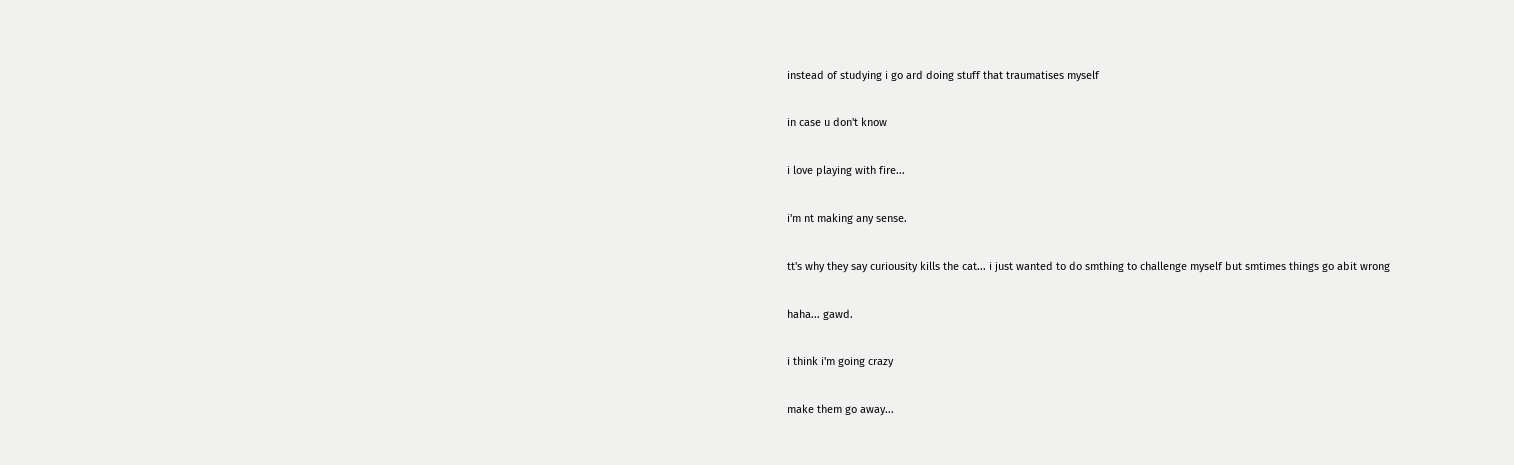instead of studying i go ard doing stuff that traumatises myself

in case u don't know

i love playing with fire...

i'm nt making any sense.

tt's why they say curiousity kills the cat... i just wanted to do smthing to challenge myself but smtimes things go abit wrong

haha... gawd.

i think i'm going crazy

make them go away...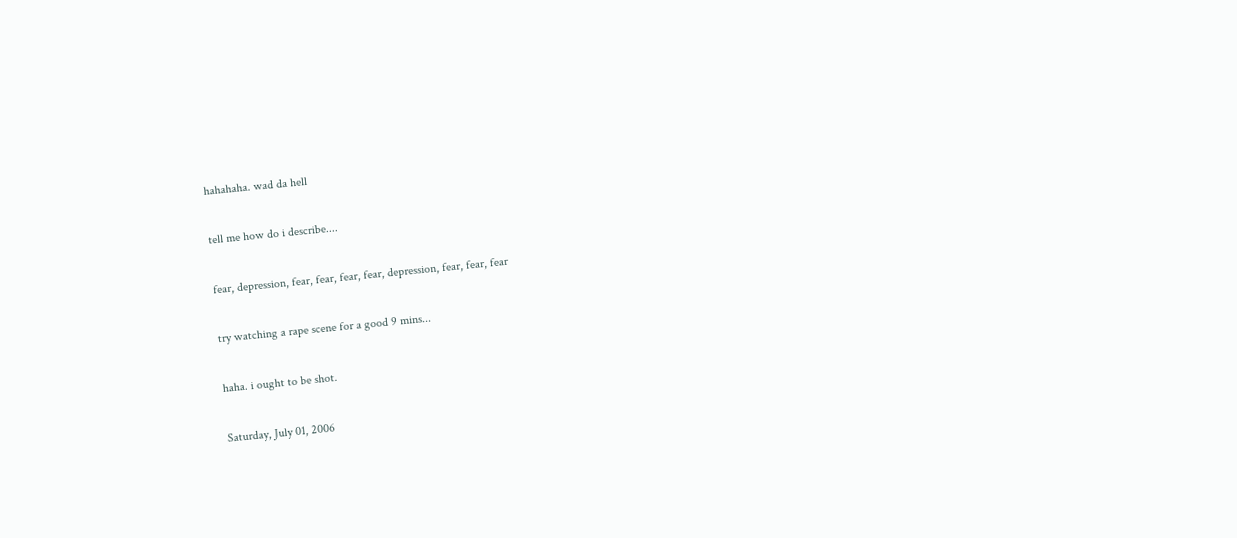hahahaha. wad da hell

tell me how do i describe....

fear, depression, fear, fear, fear, fear, depression, fear, fear, fear

try watching a rape scene for a good 9 mins...

haha. i ought to be shot.

Saturday, July 01, 2006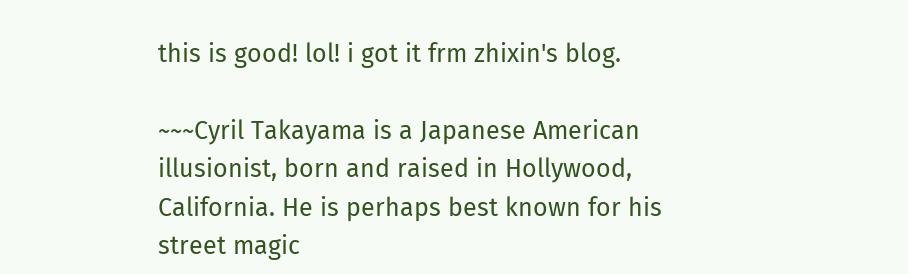this is good! lol! i got it frm zhixin's blog.

~~~Cyril Takayama is a Japanese American illusionist, born and raised in Hollywood, California. He is perhaps best known for his street magic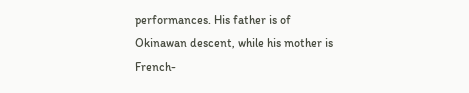performances. His father is of Okinawan descent, while his mother is French-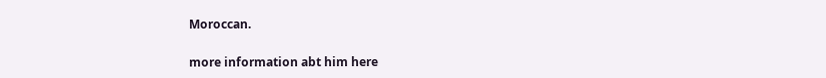Moroccan.

more information abt him here